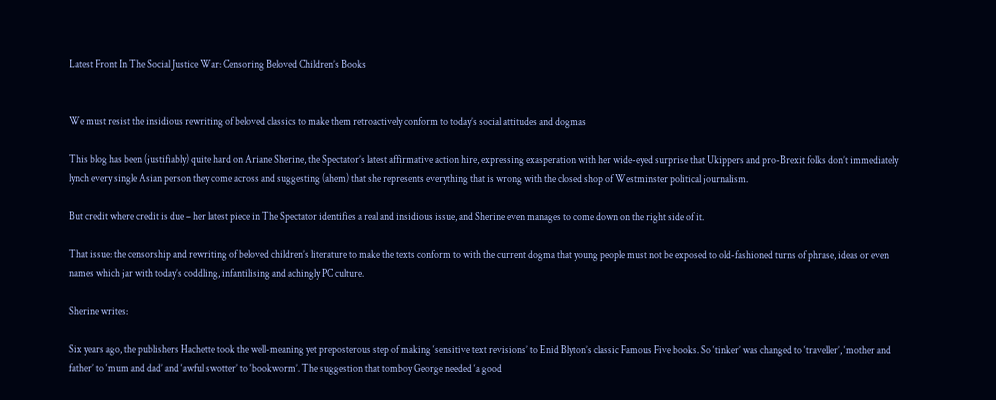Latest Front In The Social Justice War: Censoring Beloved Children’s Books


We must resist the insidious rewriting of beloved classics to make them retroactively conform to today’s social attitudes and dogmas

This blog has been (justifiably) quite hard on Ariane Sherine, the Spectator’s latest affirmative action hire, expressing exasperation with her wide-eyed surprise that Ukippers and pro-Brexit folks don’t immediately lynch every single Asian person they come across and suggesting (ahem) that she represents everything that is wrong with the closed shop of Westminster political journalism.

But credit where credit is due – her latest piece in The Spectator identifies a real and insidious issue, and Sherine even manages to come down on the right side of it.

That issue: the censorship and rewriting of beloved children’s literature to make the texts conform to with the current dogma that young people must not be exposed to old-fashioned turns of phrase, ideas or even names which jar with today’s coddling, infantilising and achingly PC culture.

Sherine writes:

Six years ago, the publishers Hachette took the well-meaning yet preposterous step of making ‘sensitive text revisions’ to Enid Blyton’s classic Famous Five books. So ‘tinker’ was changed to ‘traveller’, ‘mother and father’ to ‘mum and dad’ and ‘awful swotter’ to ‘bookworm’. The suggestion that tomboy George needed ‘a good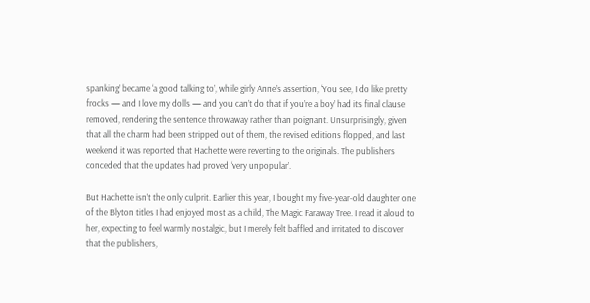spanking’ became ‘a good talking to’, while girly Anne’s assertion, ‘You see, I do like pretty frocks — and I love my dolls — and you can’t do that if you’re a boy’ had its final clause removed, rendering the sentence throwaway rather than poignant. Unsurprisingly, given that all the charm had been stripped out of them, the revised editions flopped, and last weekend it was reported that Hachette were reverting to the originals. The publishers conceded that the updates had proved ‘very unpopular’.

But Hachette isn’t the only culprit. Earlier this year, I bought my five-year-old daughter one of the Blyton titles I had enjoyed most as a child, The Magic Faraway Tree. I read it aloud to her, expecting to feel warmly nostalgic, but I merely felt baffled and irritated to discover that the publishers,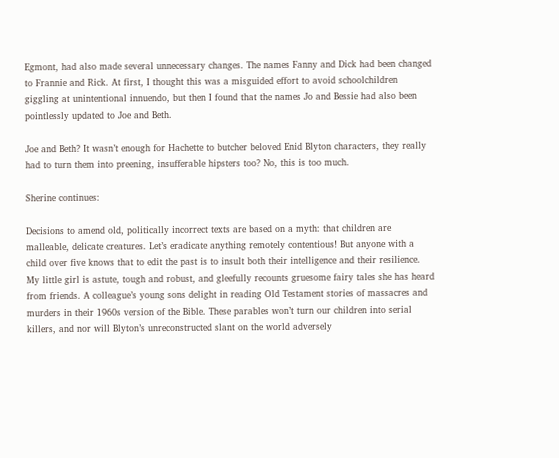Egmont, had also made several unnecessary changes. The names Fanny and Dick had been changed to Frannie and Rick. At first, I thought this was a misguided effort to avoid schoolchildren giggling at unintentional innuendo, but then I found that the names Jo and Bessie had also been pointlessly updated to Joe and Beth.

Joe and Beth? It wasn’t enough for Hachette to butcher beloved Enid Blyton characters, they really had to turn them into preening, insufferable hipsters too? No, this is too much.

Sherine continues:

Decisions to amend old, politically incorrect texts are based on a myth: that children are malleable, delicate creatures. Let’s eradicate anything remotely contentious! But anyone with a child over five knows that to edit the past is to insult both their intelligence and their resilience. My little girl is astute, tough and robust, and gleefully recounts gruesome fairy tales she has heard from friends. A colleague’s young sons delight in reading Old Testament stories of massacres and murders in their 1960s version of the Bible. These parables won’t turn our children into serial killers, and nor will Blyton’s unreconstructed slant on the world adversely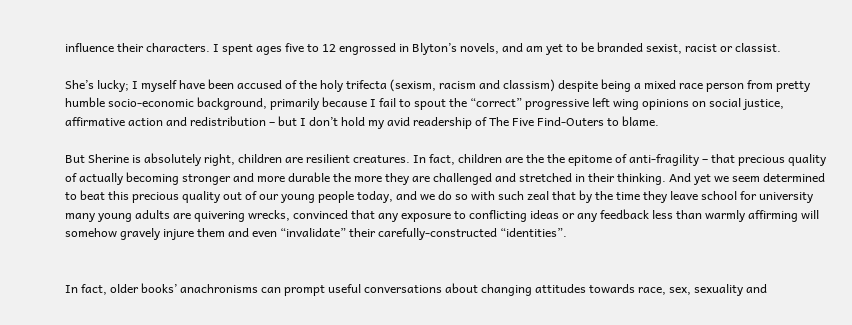influence their characters. I spent ages five to 12 engrossed in Blyton’s novels, and am yet to be branded sexist, racist or classist.

She’s lucky; I myself have been accused of the holy trifecta (sexism, racism and classism) despite being a mixed race person from pretty humble socio-economic background, primarily because I fail to spout the “correct” progressive left wing opinions on social justice, affirmative action and redistribution – but I don’t hold my avid readership of The Five Find-Outers to blame.

But Sherine is absolutely right, children are resilient creatures. In fact, children are the the epitome of anti-fragility – that precious quality of actually becoming stronger and more durable the more they are challenged and stretched in their thinking. And yet we seem determined to beat this precious quality out of our young people today, and we do so with such zeal that by the time they leave school for university many young adults are quivering wrecks, convinced that any exposure to conflicting ideas or any feedback less than warmly affirming will somehow gravely injure them and even “invalidate” their carefully-constructed “identities”.


In fact, older books’ anachronisms can prompt useful conversations about changing attitudes towards race, sex, sexuality and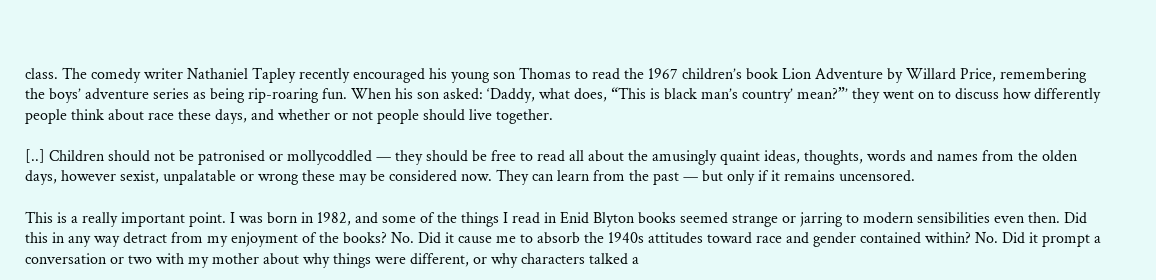class. The comedy writer Nathaniel Tapley recently encouraged his young son Thomas to read the 1967 children’s book Lion Adventure by Willard Price, remembering the boys’ adventure series as being rip-roaring fun. When his son asked: ‘Daddy, what does, “This is black man’s country’ mean?”’ they went on to discuss how differently people think about race these days, and whether or not people should live together.

[..] Children should not be patronised or mollycoddled — they should be free to read all about the amusingly quaint ideas, thoughts, words and names from the olden days, however sexist, unpalatable or wrong these may be considered now. They can learn from the past — but only if it remains uncensored.

This is a really important point. I was born in 1982, and some of the things I read in Enid Blyton books seemed strange or jarring to modern sensibilities even then. Did this in any way detract from my enjoyment of the books? No. Did it cause me to absorb the 1940s attitudes toward race and gender contained within? No. Did it prompt a conversation or two with my mother about why things were different, or why characters talked a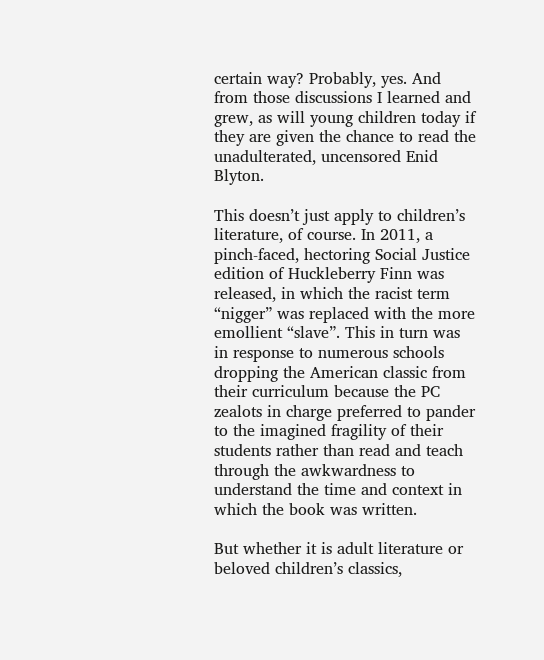certain way? Probably, yes. And from those discussions I learned and grew, as will young children today if they are given the chance to read the unadulterated, uncensored Enid Blyton.

This doesn’t just apply to children’s literature, of course. In 2011, a pinch-faced, hectoring Social Justice edition of Huckleberry Finn was released, in which the racist term “nigger” was replaced with the more emollient “slave”. This in turn was in response to numerous schools dropping the American classic from their curriculum because the PC zealots in charge preferred to pander to the imagined fragility of their students rather than read and teach through the awkwardness to understand the time and context in which the book was written.

But whether it is adult literature or beloved children’s classics,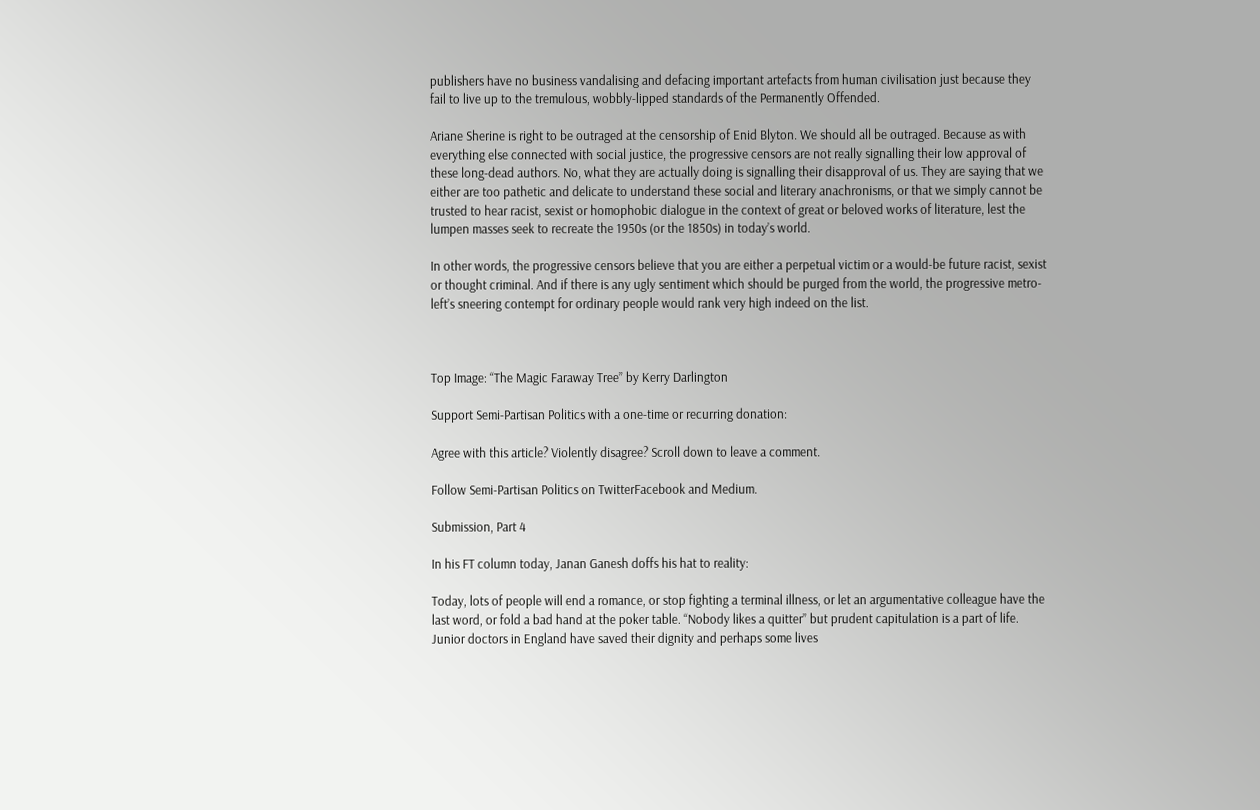publishers have no business vandalising and defacing important artefacts from human civilisation just because they fail to live up to the tremulous, wobbly-lipped standards of the Permanently Offended.

Ariane Sherine is right to be outraged at the censorship of Enid Blyton. We should all be outraged. Because as with everything else connected with social justice, the progressive censors are not really signalling their low approval of these long-dead authors. No, what they are actually doing is signalling their disapproval of us. They are saying that we either are too pathetic and delicate to understand these social and literary anachronisms, or that we simply cannot be trusted to hear racist, sexist or homophobic dialogue in the context of great or beloved works of literature, lest the lumpen masses seek to recreate the 1950s (or the 1850s) in today’s world.

In other words, the progressive censors believe that you are either a perpetual victim or a would-be future racist, sexist or thought criminal. And if there is any ugly sentiment which should be purged from the world, the progressive metro-left’s sneering contempt for ordinary people would rank very high indeed on the list.



Top Image: “The Magic Faraway Tree” by Kerry Darlington

Support Semi-Partisan Politics with a one-time or recurring donation:

Agree with this article? Violently disagree? Scroll down to leave a comment.

Follow Semi-Partisan Politics on TwitterFacebook and Medium.

Submission, Part 4

In his FT column today, Janan Ganesh doffs his hat to reality:

Today, lots of people will end a romance, or stop fighting a terminal illness, or let an argumentative colleague have the last word, or fold a bad hand at the poker table. “Nobody likes a quitter” but prudent capitulation is a part of life. Junior doctors in England have saved their dignity and perhaps some lives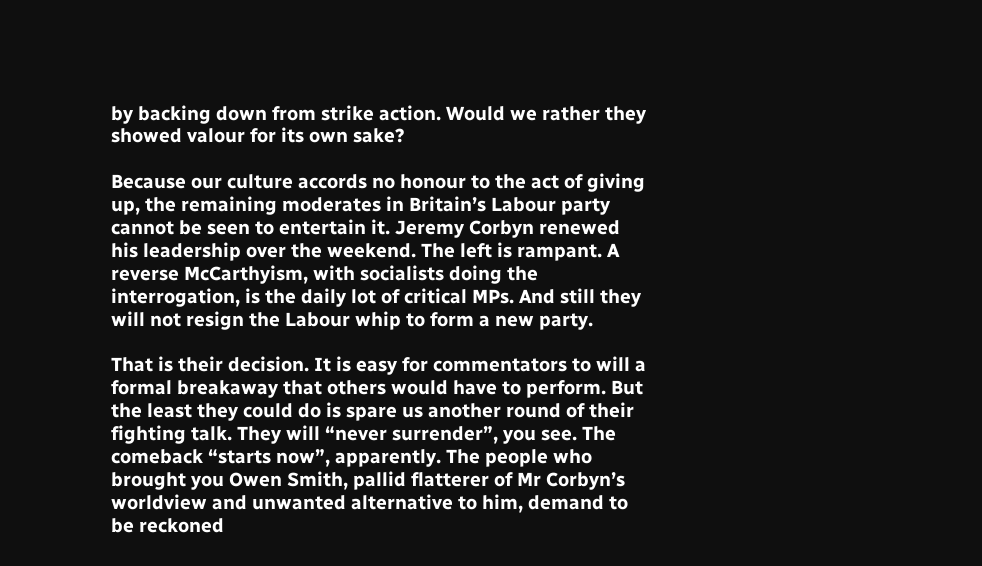by backing down from strike action. Would we rather they showed valour for its own sake?

Because our culture accords no honour to the act of giving up, the remaining moderates in Britain’s Labour party cannot be seen to entertain it. Jeremy Corbyn renewed his leadership over the weekend. The left is rampant. A reverse McCarthyism, with socialists doing the interrogation, is the daily lot of critical MPs. And still they will not resign the Labour whip to form a new party.

That is their decision. It is easy for commentators to will a formal breakaway that others would have to perform. But the least they could do is spare us another round of their fighting talk. They will “never surrender”, you see. The comeback “starts now”, apparently. The people who brought you Owen Smith, pallid flatterer of Mr Corbyn’s worldview and unwanted alternative to him, demand to be reckoned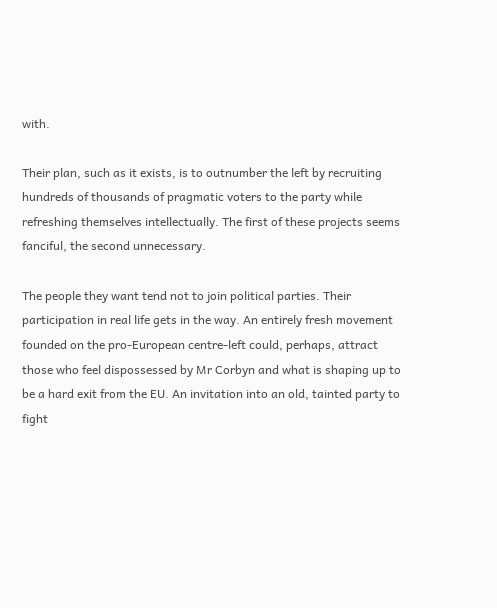with.

Their plan, such as it exists, is to outnumber the left by recruiting hundreds of thousands of pragmatic voters to the party while refreshing themselves intellectually. The first of these projects seems fanciful, the second unnecessary.

The people they want tend not to join political parties. Their participation in real life gets in the way. An entirely fresh movement founded on the pro-European centre-left could, perhaps, attract those who feel dispossessed by Mr Corbyn and what is shaping up to be a hard exit from the EU. An invitation into an old, tainted party to fight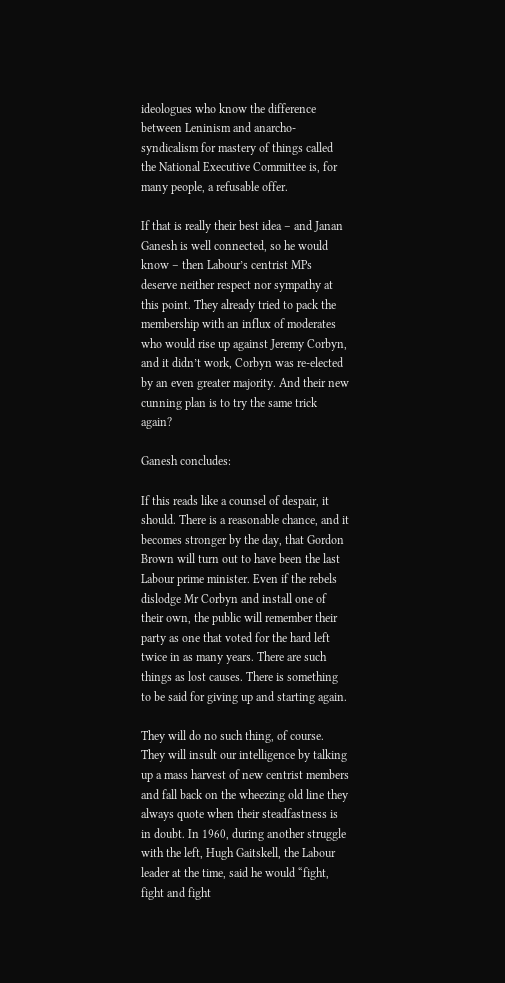ideologues who know the difference between Leninism and anarcho-syndicalism for mastery of things called the National Executive Committee is, for many people, a refusable offer.

If that is really their best idea – and Janan Ganesh is well connected, so he would know – then Labour’s centrist MPs deserve neither respect nor sympathy at this point. They already tried to pack the membership with an influx of moderates who would rise up against Jeremy Corbyn, and it didn’t work, Corbyn was re-elected by an even greater majority. And their new cunning plan is to try the same trick again?

Ganesh concludes:

If this reads like a counsel of despair, it should. There is a reasonable chance, and it becomes stronger by the day, that Gordon Brown will turn out to have been the last Labour prime minister. Even if the rebels dislodge Mr Corbyn and install one of their own, the public will remember their party as one that voted for the hard left twice in as many years. There are such things as lost causes. There is something to be said for giving up and starting again.

They will do no such thing, of course. They will insult our intelligence by talking up a mass harvest of new centrist members and fall back on the wheezing old line they always quote when their steadfastness is in doubt. In 1960, during another struggle with the left, Hugh Gaitskell, the Labour leader at the time, said he would “fight, fight and fight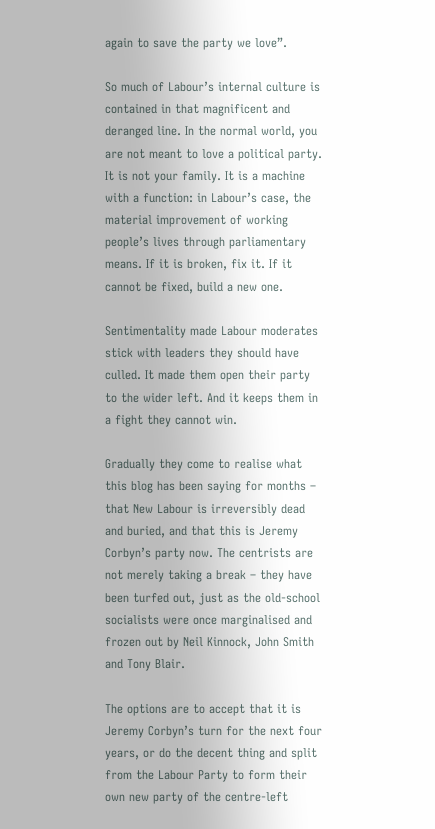again to save the party we love”.

So much of Labour’s internal culture is contained in that magnificent and deranged line. In the normal world, you are not meant to love a political party. It is not your family. It is a machine with a function: in Labour’s case, the material improvement of working people’s lives through parliamentary means. If it is broken, fix it. If it cannot be fixed, build a new one.

Sentimentality made Labour moderates stick with leaders they should have culled. It made them open their party to the wider left. And it keeps them in a fight they cannot win.

Gradually they come to realise what this blog has been saying for months – that New Labour is irreversibly dead and buried, and that this is Jeremy Corbyn’s party now. The centrists are not merely taking a break – they have been turfed out, just as the old-school socialists were once marginalised and frozen out by Neil Kinnock, John Smith and Tony Blair.

The options are to accept that it is Jeremy Corbyn’s turn for the next four years, or do the decent thing and split from the Labour Party to form their own new party of the centre-left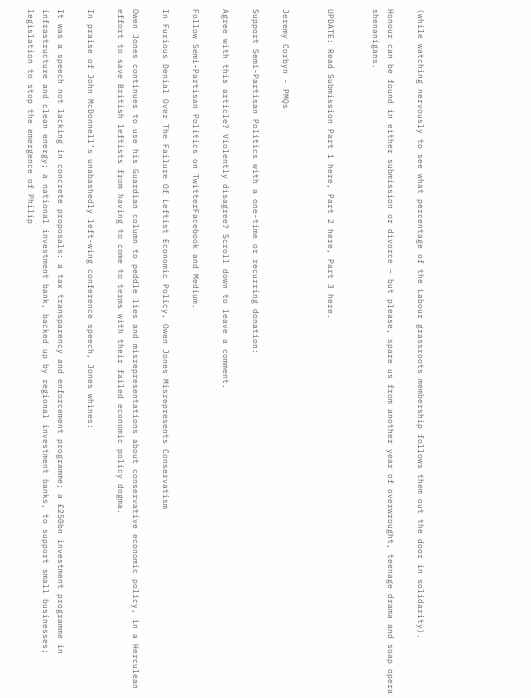(while watching nervously to see what percentage of the Labour grassroots membership follows them out the door in solidarity).

Honour can be found in either submission or divorce – but please, spare us from another year of overwrought, teenage drama and soap opera shenanigans.


UPDATE: Read Submission Part 1 here, Part 2 here, Part 3 here.


Jeremy Corbyn - PMQs

Support Semi-Partisan Politics with a one-time or recurring donation:

Agree with this article? Violently disagree? Scroll down to leave a comment.

Follow Semi-Partisan Politics on TwitterFacebook and Medium.

In Furious Denial Over The Failure Of Leftist Economic Policy, Owen Jones Misrepresents Conservatism

Owen Jones continues to use his Guardian column to peddle lies and misrepresentations about conservative economic policy, in a Herculean effort to save British leftists from having to come to terms with their failed economic policy dogma.

In praise of John McDonnell’s unabashedly left-wing conference speech, Jones whines:

It was a speech not lacking in concrete proposals: a tax transparency and enforcement programme; a £250bn investment programme in infrastructure and clean energy; a national investment bank, backed up by regional investment banks, to support small businesses; legislation to stop the emergence of Philip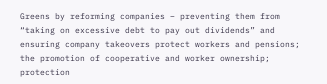Greens by reforming companies – preventing them from “taking on excessive debt to pay out dividends” and ensuring company takeovers protect workers and pensions; the promotion of cooperative and worker ownership; protection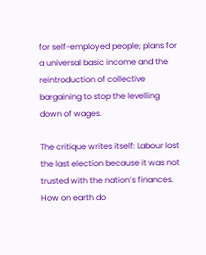for self-employed people; plans for a universal basic income and the reintroduction of collective bargaining to stop the levelling down of wages.

The critique writes itself: Labour lost the last election because it was not trusted with the nation’s finances. How on earth do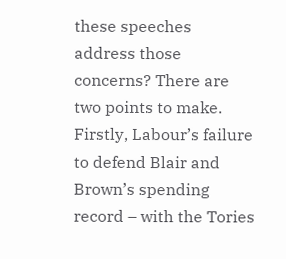these speeches address those concerns? There are two points to make. Firstly, Labour’s failure to defend Blair and Brown’s spending record – with the Tories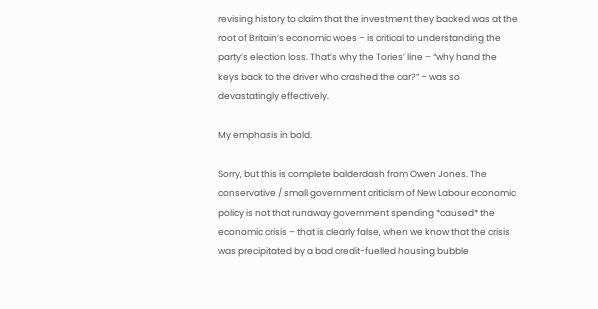revising history to claim that the investment they backed was at the root of Britain’s economic woes – is critical to understanding the party’s election loss. That’s why the Tories’ line – “why hand the keys back to the driver who crashed the car?” – was so devastatingly effectively.

My emphasis in bold.

Sorry, but this is complete balderdash from Owen Jones. The conservative / small government criticism of New Labour economic policy is not that runaway government spending *caused* the economic crisis – that is clearly false, when we know that the crisis was precipitated by a bad credit-fuelled housing bubble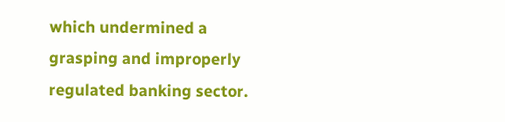which undermined a grasping and improperly regulated banking sector.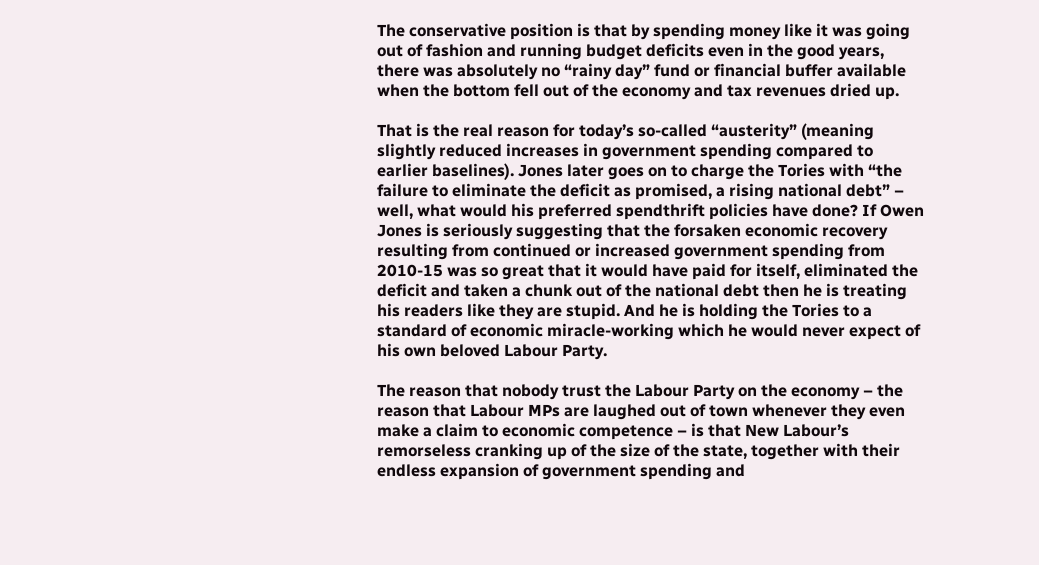The conservative position is that by spending money like it was going out of fashion and running budget deficits even in the good years, there was absolutely no “rainy day” fund or financial buffer available when the bottom fell out of the economy and tax revenues dried up.

That is the real reason for today’s so-called “austerity” (meaning slightly reduced increases in government spending compared to earlier baselines). Jones later goes on to charge the Tories with “the failure to eliminate the deficit as promised, a rising national debt” – well, what would his preferred spendthrift policies have done? If Owen Jones is seriously suggesting that the forsaken economic recovery resulting from continued or increased government spending from 2010-15 was so great that it would have paid for itself, eliminated the deficit and taken a chunk out of the national debt then he is treating his readers like they are stupid. And he is holding the Tories to a standard of economic miracle-working which he would never expect of his own beloved Labour Party.

The reason that nobody trust the Labour Party on the economy – the reason that Labour MPs are laughed out of town whenever they even make a claim to economic competence – is that New Labour’s remorseless cranking up of the size of the state, together with their endless expansion of government spending and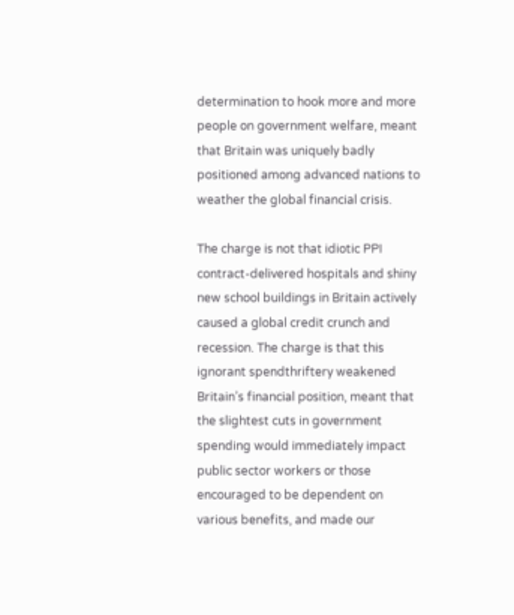determination to hook more and more people on government welfare, meant that Britain was uniquely badly positioned among advanced nations to weather the global financial crisis.

The charge is not that idiotic PPI contract-delivered hospitals and shiny new school buildings in Britain actively caused a global credit crunch and recession. The charge is that this ignorant spendthriftery weakened Britain’s financial position, meant that the slightest cuts in government spending would immediately impact public sector workers or those encouraged to be dependent on various benefits, and made our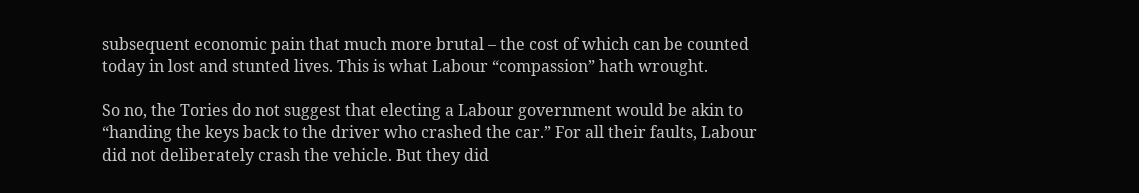subsequent economic pain that much more brutal – the cost of which can be counted today in lost and stunted lives. This is what Labour “compassion” hath wrought.

So no, the Tories do not suggest that electing a Labour government would be akin to “handing the keys back to the driver who crashed the car.” For all their faults, Labour did not deliberately crash the vehicle. But they did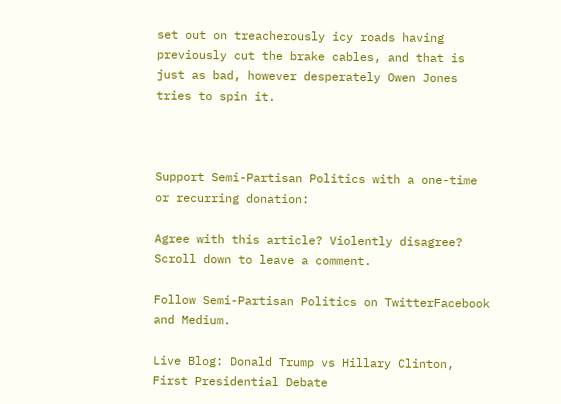set out on treacherously icy roads having previously cut the brake cables, and that is just as bad, however desperately Owen Jones tries to spin it.



Support Semi-Partisan Politics with a one-time or recurring donation:

Agree with this article? Violently disagree? Scroll down to leave a comment.

Follow Semi-Partisan Politics on TwitterFacebook and Medium.

Live Blog: Donald Trump vs Hillary Clinton, First Presidential Debate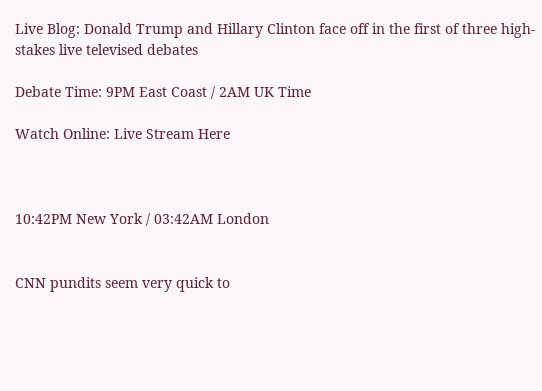Live Blog: Donald Trump and Hillary Clinton face off in the first of three high-stakes live televised debates

Debate Time: 9PM East Coast / 2AM UK Time

Watch Online: Live Stream Here



10:42PM New York / 03:42AM London


CNN pundits seem very quick to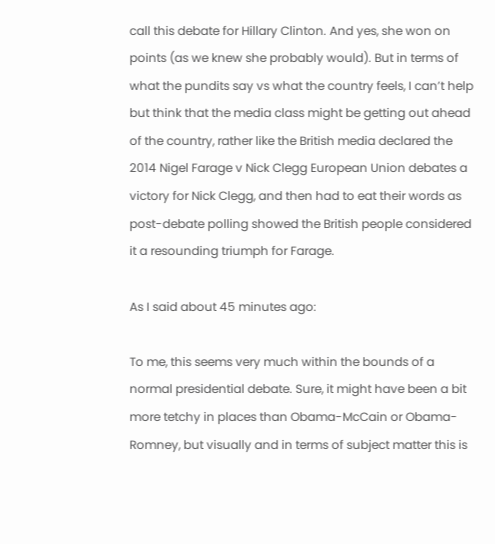call this debate for Hillary Clinton. And yes, she won on points (as we knew she probably would). But in terms of what the pundits say vs what the country feels, I can’t help but think that the media class might be getting out ahead of the country, rather like the British media declared the 2014 Nigel Farage v Nick Clegg European Union debates a victory for Nick Clegg, and then had to eat their words as post-debate polling showed the British people considered it a resounding triumph for Farage.

As I said about 45 minutes ago:

To me, this seems very much within the bounds of a normal presidential debate. Sure, it might have been a bit more tetchy in places than Obama-McCain or Obama-Romney, but visually and in terms of subject matter this is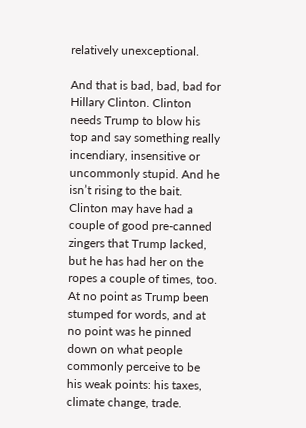relatively unexceptional.

And that is bad, bad, bad for Hillary Clinton. Clinton needs Trump to blow his top and say something really incendiary, insensitive or uncommonly stupid. And he isn’t rising to the bait. Clinton may have had a couple of good pre-canned zingers that Trump lacked, but he has had her on the ropes a couple of times, too. At no point as Trump been stumped for words, and at no point was he pinned down on what people commonly perceive to be his weak points: his taxes, climate change, trade.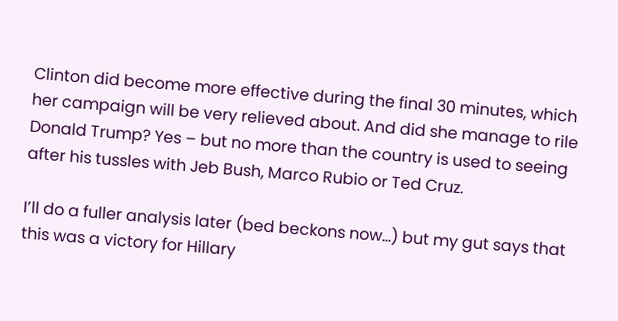Clinton did become more effective during the final 30 minutes, which her campaign will be very relieved about. And did she manage to rile Donald Trump? Yes – but no more than the country is used to seeing after his tussles with Jeb Bush, Marco Rubio or Ted Cruz.

I’ll do a fuller analysis later (bed beckons now…) but my gut says that this was a victory for Hillary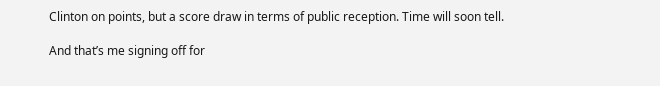Clinton on points, but a score draw in terms of public reception. Time will soon tell.

And that’s me signing off for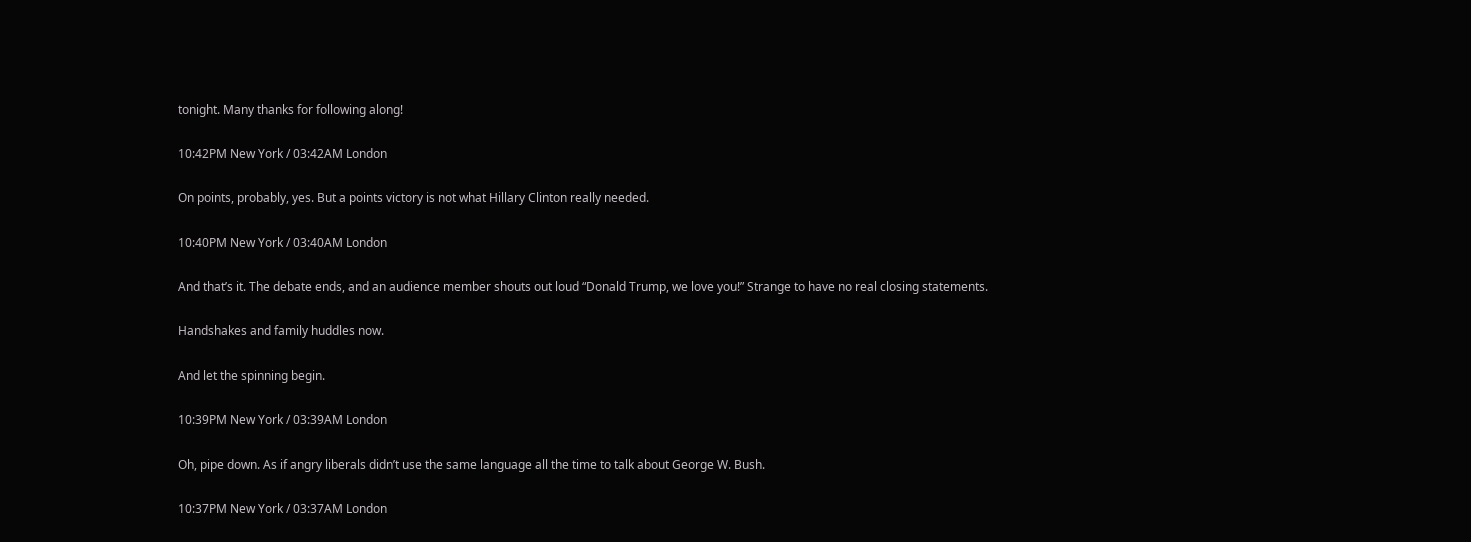tonight. Many thanks for following along!

10:42PM New York / 03:42AM London

On points, probably, yes. But a points victory is not what Hillary Clinton really needed.

10:40PM New York / 03:40AM London

And that’s it. The debate ends, and an audience member shouts out loud “Donald Trump, we love you!” Strange to have no real closing statements.

Handshakes and family huddles now.

And let the spinning begin.

10:39PM New York / 03:39AM London

Oh, pipe down. As if angry liberals didn’t use the same language all the time to talk about George W. Bush.

10:37PM New York / 03:37AM London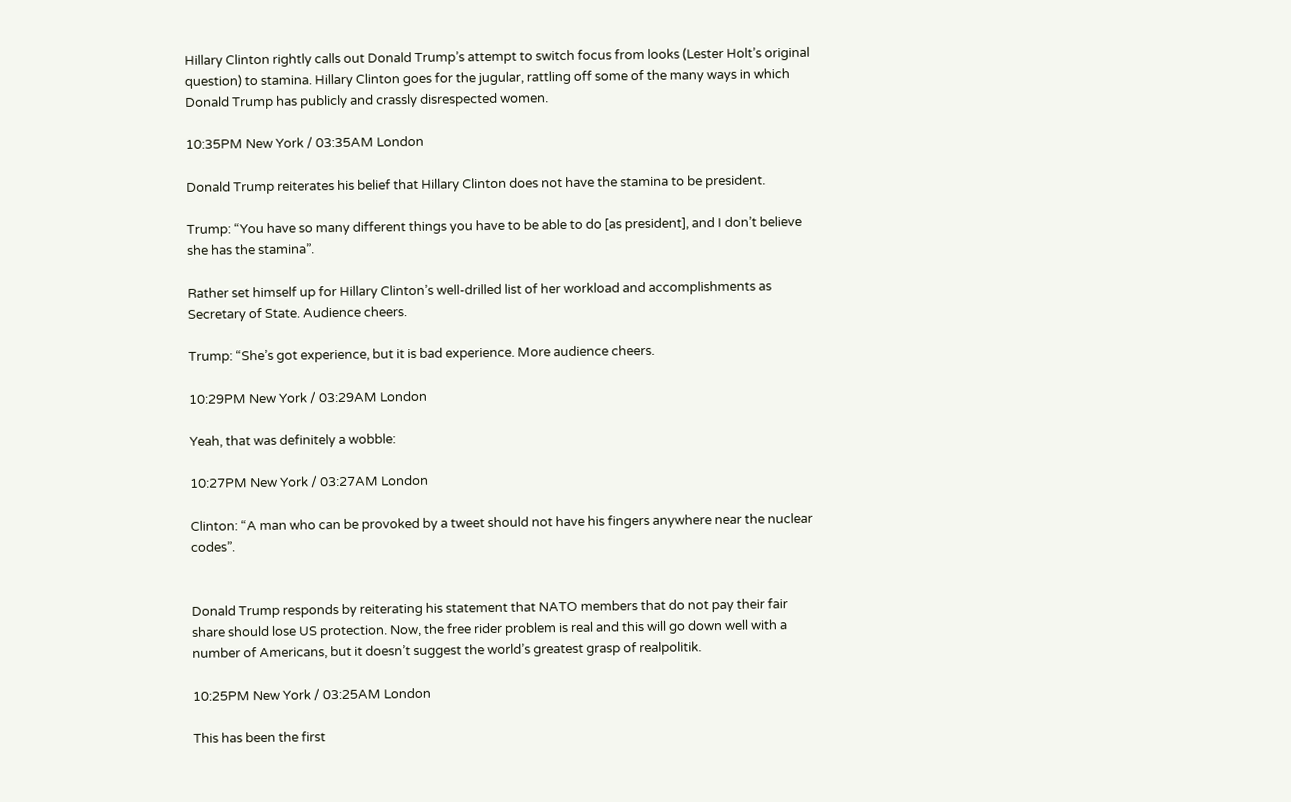Hillary Clinton rightly calls out Donald Trump’s attempt to switch focus from looks (Lester Holt’s original question) to stamina. Hillary Clinton goes for the jugular, rattling off some of the many ways in which Donald Trump has publicly and crassly disrespected women.

10:35PM New York / 03:35AM London

Donald Trump reiterates his belief that Hillary Clinton does not have the stamina to be president.

Trump: “You have so many different things you have to be able to do [as president], and I don’t believe she has the stamina”.

Rather set himself up for Hillary Clinton’s well-drilled list of her workload and accomplishments as Secretary of State. Audience cheers.

Trump: “She’s got experience, but it is bad experience. More audience cheers.

10:29PM New York / 03:29AM London

Yeah, that was definitely a wobble:

10:27PM New York / 03:27AM London

Clinton: “A man who can be provoked by a tweet should not have his fingers anywhere near the nuclear codes”.


Donald Trump responds by reiterating his statement that NATO members that do not pay their fair share should lose US protection. Now, the free rider problem is real and this will go down well with a number of Americans, but it doesn’t suggest the world’s greatest grasp of realpolitik.

10:25PM New York / 03:25AM London

This has been the first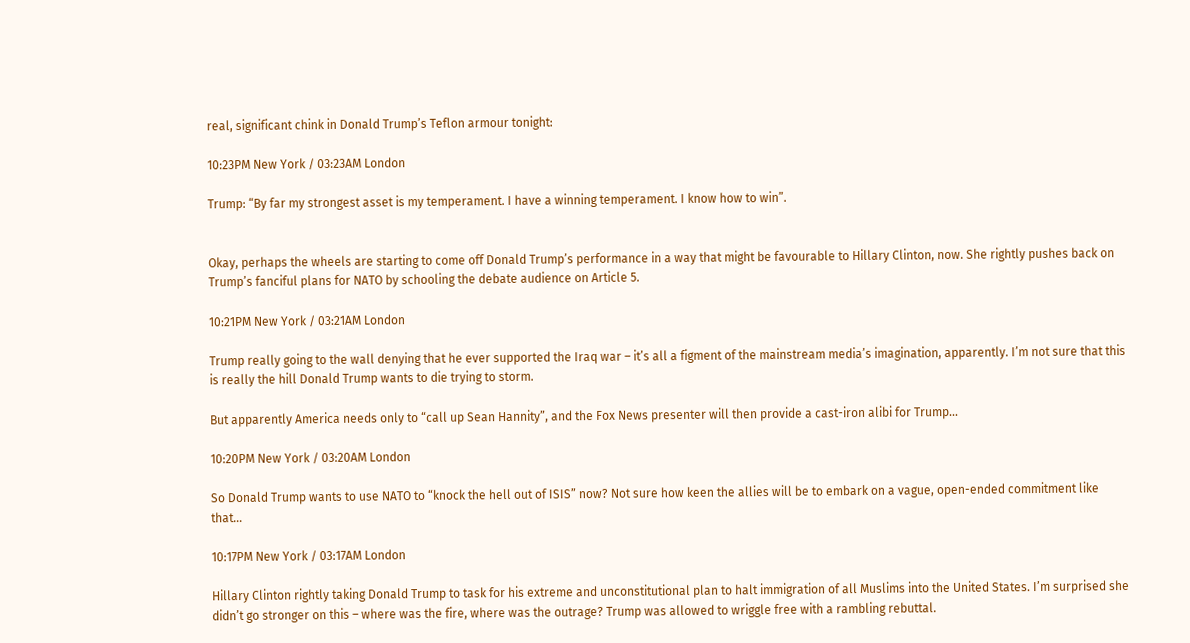real, significant chink in Donald Trump’s Teflon armour tonight:

10:23PM New York / 03:23AM London

Trump: “By far my strongest asset is my temperament. I have a winning temperament. I know how to win”.


Okay, perhaps the wheels are starting to come off Donald Trump’s performance in a way that might be favourable to Hillary Clinton, now. She rightly pushes back on Trump’s fanciful plans for NATO by schooling the debate audience on Article 5.

10:21PM New York / 03:21AM London

Trump really going to the wall denying that he ever supported the Iraq war – it’s all a figment of the mainstream media’s imagination, apparently. I’m not sure that this is really the hill Donald Trump wants to die trying to storm.

But apparently America needs only to “call up Sean Hannity”, and the Fox News presenter will then provide a cast-iron alibi for Trump…

10:20PM New York / 03:20AM London

So Donald Trump wants to use NATO to “knock the hell out of ISIS” now? Not sure how keen the allies will be to embark on a vague, open-ended commitment like that…

10:17PM New York / 03:17AM London

Hillary Clinton rightly taking Donald Trump to task for his extreme and unconstitutional plan to halt immigration of all Muslims into the United States. I’m surprised she didn’t go stronger on this – where was the fire, where was the outrage? Trump was allowed to wriggle free with a rambling rebuttal.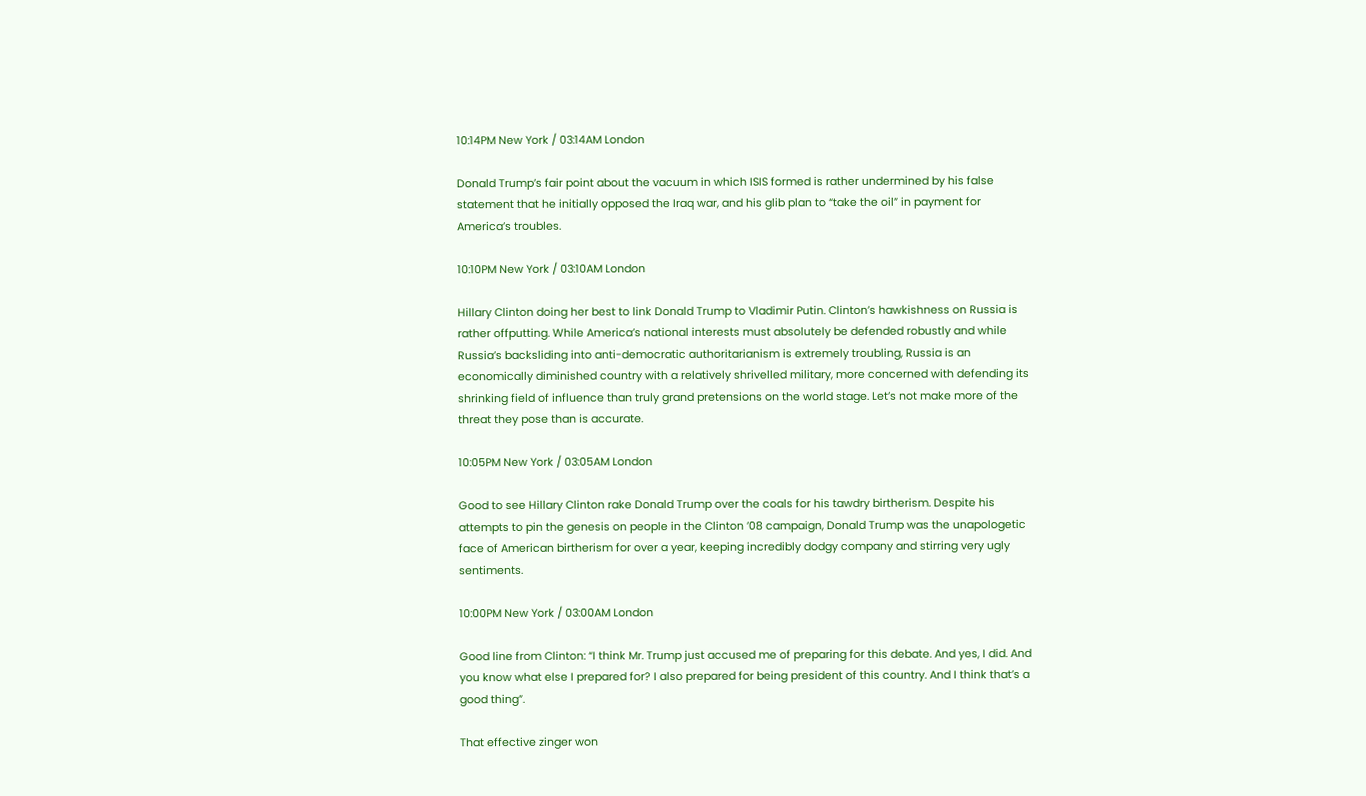10:14PM New York / 03:14AM London

Donald Trump’s fair point about the vacuum in which ISIS formed is rather undermined by his false statement that he initially opposed the Iraq war, and his glib plan to “take the oil” in payment for America’s troubles.

10:10PM New York / 03:10AM London

Hillary Clinton doing her best to link Donald Trump to Vladimir Putin. Clinton’s hawkishness on Russia is rather offputting. While America’s national interests must absolutely be defended robustly and while Russia’s backsliding into anti-democratic authoritarianism is extremely troubling, Russia is an economically diminished country with a relatively shrivelled military, more concerned with defending its shrinking field of influence than truly grand pretensions on the world stage. Let’s not make more of the threat they pose than is accurate.

10:05PM New York / 03:05AM London

Good to see Hillary Clinton rake Donald Trump over the coals for his tawdry birtherism. Despite his attempts to pin the genesis on people in the Clinton ’08 campaign, Donald Trump was the unapologetic face of American birtherism for over a year, keeping incredibly dodgy company and stirring very ugly sentiments.

10:00PM New York / 03:00AM London

Good line from Clinton: “I think Mr. Trump just accused me of preparing for this debate. And yes, I did. And you know what else I prepared for? I also prepared for being president of this country. And I think that’s a good thing”.

That effective zinger won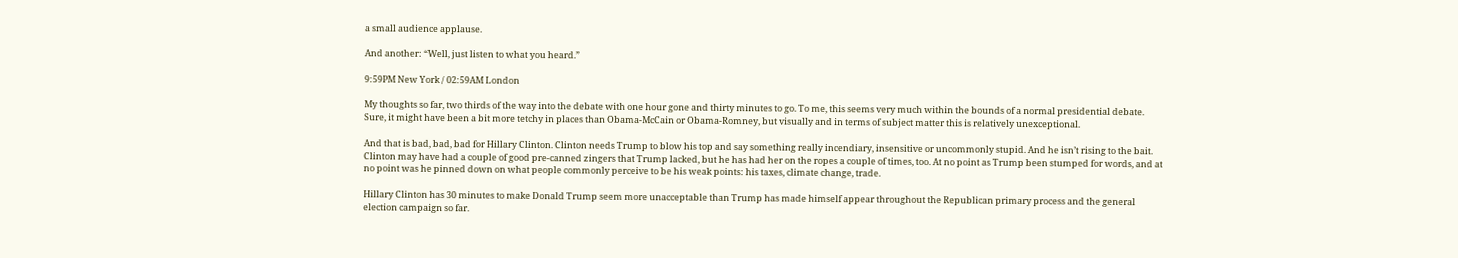a small audience applause.

And another: “Well, just listen to what you heard.”

9:59PM New York / 02:59AM London

My thoughts so far, two thirds of the way into the debate with one hour gone and thirty minutes to go. To me, this seems very much within the bounds of a normal presidential debate. Sure, it might have been a bit more tetchy in places than Obama-McCain or Obama-Romney, but visually and in terms of subject matter this is relatively unexceptional.

And that is bad, bad, bad for Hillary Clinton. Clinton needs Trump to blow his top and say something really incendiary, insensitive or uncommonly stupid. And he isn’t rising to the bait. Clinton may have had a couple of good pre-canned zingers that Trump lacked, but he has had her on the ropes a couple of times, too. At no point as Trump been stumped for words, and at no point was he pinned down on what people commonly perceive to be his weak points: his taxes, climate change, trade.

Hillary Clinton has 30 minutes to make Donald Trump seem more unacceptable than Trump has made himself appear throughout the Republican primary process and the general election campaign so far.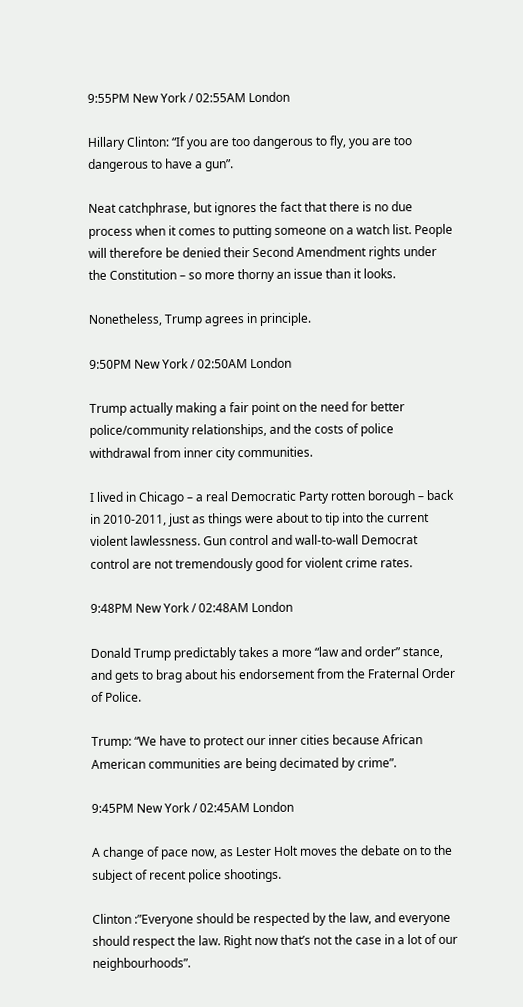9:55PM New York / 02:55AM London

Hillary Clinton: “If you are too dangerous to fly, you are too dangerous to have a gun”.

Neat catchphrase, but ignores the fact that there is no due process when it comes to putting someone on a watch list. People will therefore be denied their Second Amendment rights under the Constitution – so more thorny an issue than it looks.

Nonetheless, Trump agrees in principle.

9:50PM New York / 02:50AM London

Trump actually making a fair point on the need for better police/community relationships, and the costs of police withdrawal from inner city communities.

I lived in Chicago – a real Democratic Party rotten borough – back in 2010-2011, just as things were about to tip into the current violent lawlessness. Gun control and wall-to-wall Democrat control are not tremendously good for violent crime rates.

9:48PM New York / 02:48AM London

Donald Trump predictably takes a more “law and order” stance, and gets to brag about his endorsement from the Fraternal Order of Police.

Trump: “We have to protect our inner cities because African American communities are being decimated by crime”.

9:45PM New York / 02:45AM London

A change of pace now, as Lester Holt moves the debate on to the subject of recent police shootings.

Clinton :”Everyone should be respected by the law, and everyone should respect the law. Right now that’s not the case in a lot of our neighbourhoods”.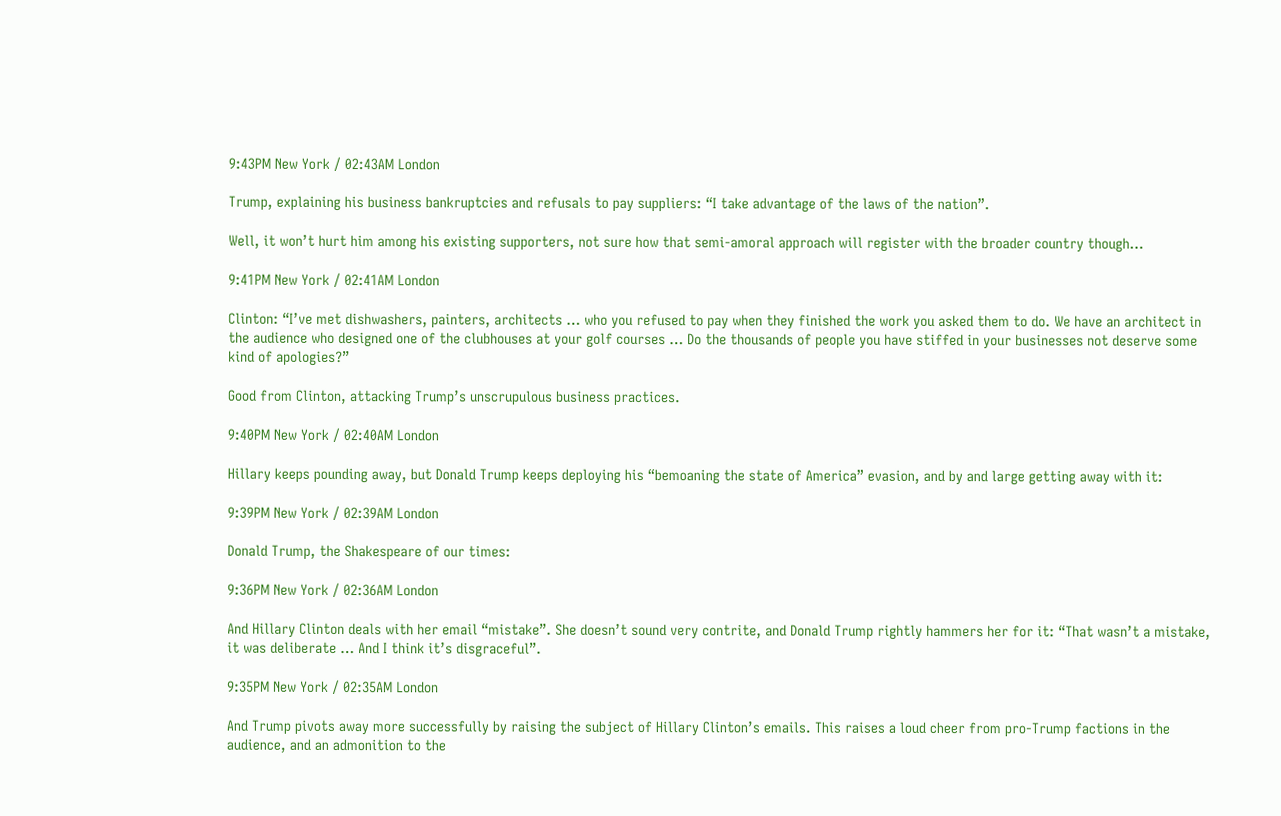9:43PM New York / 02:43AM London

Trump, explaining his business bankruptcies and refusals to pay suppliers: “I take advantage of the laws of the nation”.

Well, it won’t hurt him among his existing supporters, not sure how that semi-amoral approach will register with the broader country though…

9:41PM New York / 02:41AM London

Clinton: “I’ve met dishwashers, painters, architects … who you refused to pay when they finished the work you asked them to do. We have an architect in the audience who designed one of the clubhouses at your golf courses … Do the thousands of people you have stiffed in your businesses not deserve some kind of apologies?”

Good from Clinton, attacking Trump’s unscrupulous business practices.

9:40PM New York / 02:40AM London

Hillary keeps pounding away, but Donald Trump keeps deploying his “bemoaning the state of America” evasion, and by and large getting away with it:

9:39PM New York / 02:39AM London

Donald Trump, the Shakespeare of our times:

9:36PM New York / 02:36AM London

And Hillary Clinton deals with her email “mistake”. She doesn’t sound very contrite, and Donald Trump rightly hammers her for it: “That wasn’t a mistake, it was deliberate … And I think it’s disgraceful”.

9:35PM New York / 02:35AM London

And Trump pivots away more successfully by raising the subject of Hillary Clinton’s emails. This raises a loud cheer from pro-Trump factions in the audience, and an admonition to the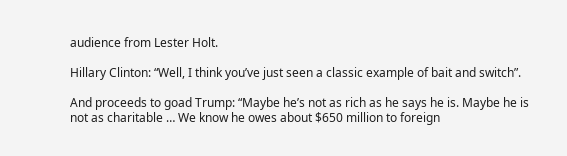audience from Lester Holt.

Hillary Clinton: “Well, I think you’ve just seen a classic example of bait and switch”.

And proceeds to goad Trump: “Maybe he’s not as rich as he says he is. Maybe he is not as charitable … We know he owes about $650 million to foreign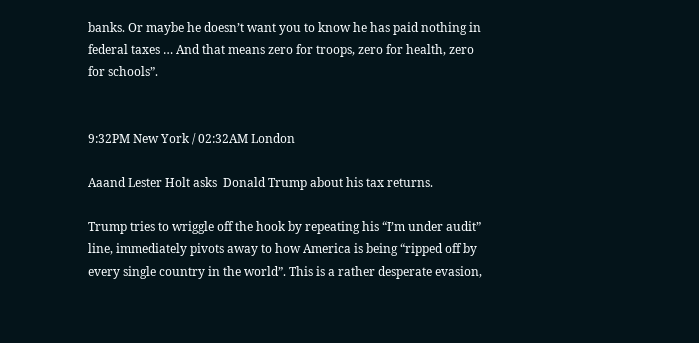banks. Or maybe he doesn’t want you to know he has paid nothing in federal taxes … And that means zero for troops, zero for health, zero for schools”.


9:32PM New York / 02:32AM London

Aaand Lester Holt asks  Donald Trump about his tax returns.

Trump tries to wriggle off the hook by repeating his “I’m under audit” line, immediately pivots away to how America is being “ripped off by every single country in the world”. This is a rather desperate evasion,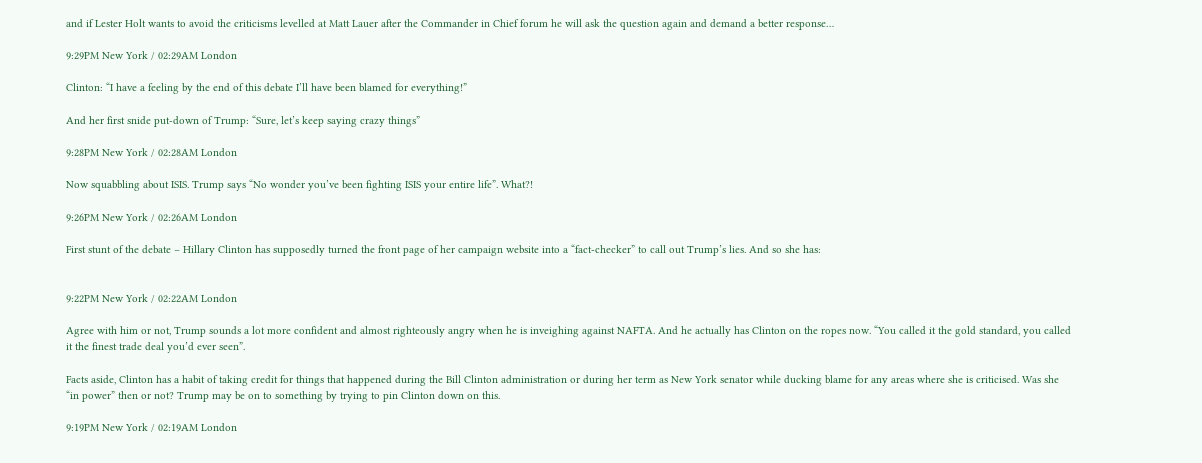and if Lester Holt wants to avoid the criticisms levelled at Matt Lauer after the Commander in Chief forum he will ask the question again and demand a better response…

9:29PM New York / 02:29AM London

Clinton: “I have a feeling by the end of this debate I’ll have been blamed for everything!”

And her first snide put-down of Trump: “Sure, let’s keep saying crazy things”

9:28PM New York / 02:28AM London

Now squabbling about ISIS. Trump says “No wonder you’ve been fighting ISIS your entire life”. What?!

9:26PM New York / 02:26AM London

First stunt of the debate – Hillary Clinton has supposedly turned the front page of her campaign website into a “fact-checker” to call out Trump’s lies. And so she has:


9:22PM New York / 02:22AM London

Agree with him or not, Trump sounds a lot more confident and almost righteously angry when he is inveighing against NAFTA. And he actually has Clinton on the ropes now. “You called it the gold standard, you called it the finest trade deal you’d ever seen”.

Facts aside, Clinton has a habit of taking credit for things that happened during the Bill Clinton administration or during her term as New York senator while ducking blame for any areas where she is criticised. Was she “in power” then or not? Trump may be on to something by trying to pin Clinton down on this.

9:19PM New York / 02:19AM London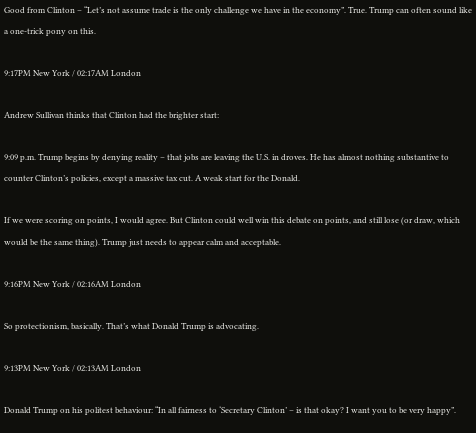Good from Clinton – “Let’s not assume trade is the only challenge we have in the economy”. True. Trump can often sound like a one-trick pony on this.

9:17PM New York / 02:17AM London

Andrew Sullivan thinks that Clinton had the brighter start:

9:09 p.m. Trump begins by denying reality – that jobs are leaving the U.S. in droves. He has almost nothing substantive to counter Clinton’s policies, except a massive tax cut. A weak start for the Donald.

If we were scoring on points, I would agree. But Clinton could well win this debate on points, and still lose (or draw, which would be the same thing). Trump just needs to appear calm and acceptable.

9:16PM New York / 02:16AM London

So protectionism, basically. That’s what Donald Trump is advocating.

9:13PM New York / 02:13AM London

Donald Trump on his politest behaviour: “In all fairness to ‘Secretary Clinton’ – is that okay? I want you to be very happy”.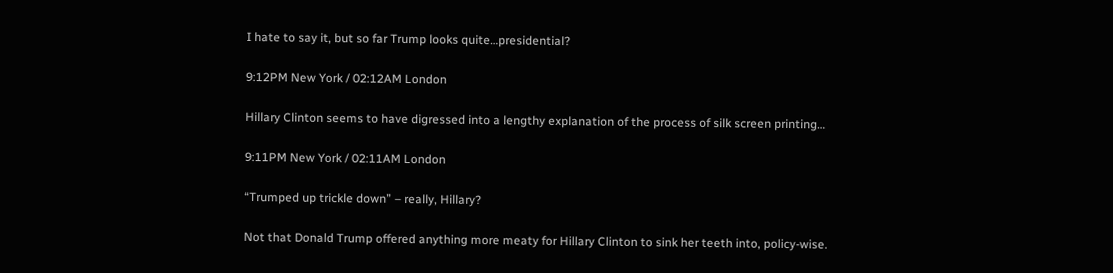I hate to say it, but so far Trump looks quite…presidential?

9:12PM New York / 02:12AM London

Hillary Clinton seems to have digressed into a lengthy explanation of the process of silk screen printing…

9:11PM New York / 02:11AM London

“Trumped up trickle down” – really, Hillary?

Not that Donald Trump offered anything more meaty for Hillary Clinton to sink her teeth into, policy-wise.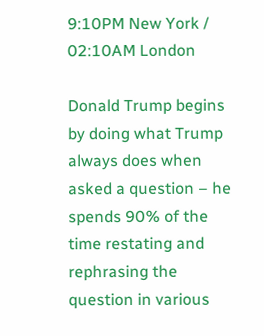9:10PM New York / 02:10AM London

Donald Trump begins by doing what Trump always does when asked a question – he spends 90% of the time restating and rephrasing the question in various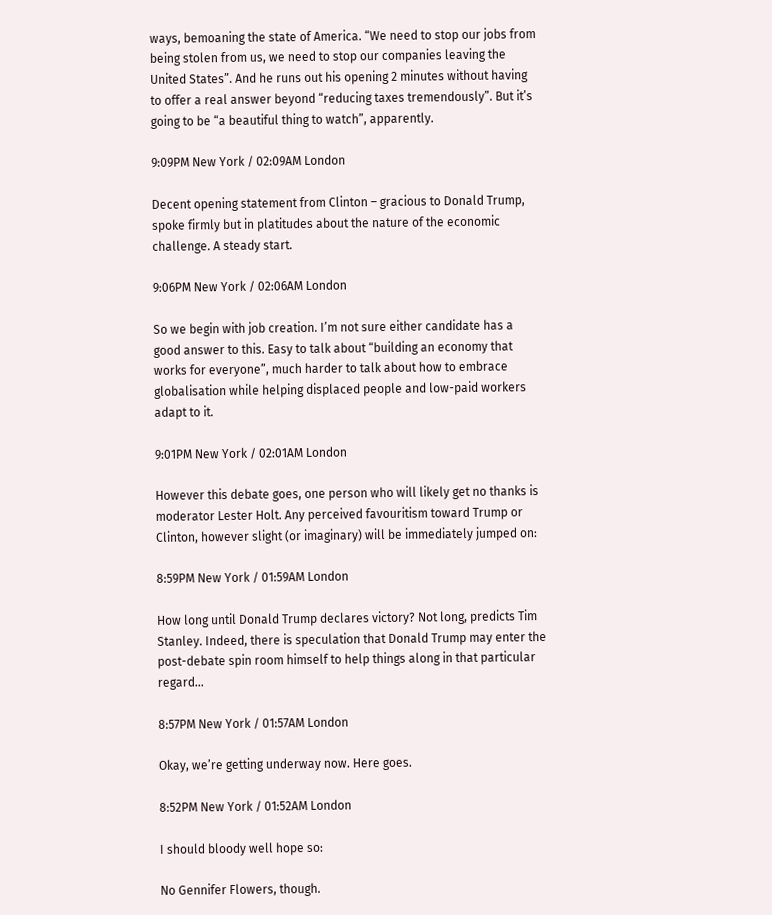ways, bemoaning the state of America. “We need to stop our jobs from being stolen from us, we need to stop our companies leaving the United States”. And he runs out his opening 2 minutes without having to offer a real answer beyond “reducing taxes tremendously”. But it’s going to be “a beautiful thing to watch”, apparently.

9:09PM New York / 02:09AM London

Decent opening statement from Clinton – gracious to Donald Trump, spoke firmly but in platitudes about the nature of the economic challenge. A steady start.

9:06PM New York / 02:06AM London

So we begin with job creation. I’m not sure either candidate has a good answer to this. Easy to talk about “building an economy that works for everyone”, much harder to talk about how to embrace globalisation while helping displaced people and low-paid workers adapt to it.

9:01PM New York / 02:01AM London

However this debate goes, one person who will likely get no thanks is moderator Lester Holt. Any perceived favouritism toward Trump or Clinton, however slight (or imaginary) will be immediately jumped on:

8:59PM New York / 01:59AM London

How long until Donald Trump declares victory? Not long, predicts Tim Stanley. Indeed, there is speculation that Donald Trump may enter the post-debate spin room himself to help things along in that particular regard…

8:57PM New York / 01:57AM London

Okay, we’re getting underway now. Here goes.

8:52PM New York / 01:52AM London

I should bloody well hope so:

No Gennifer Flowers, though.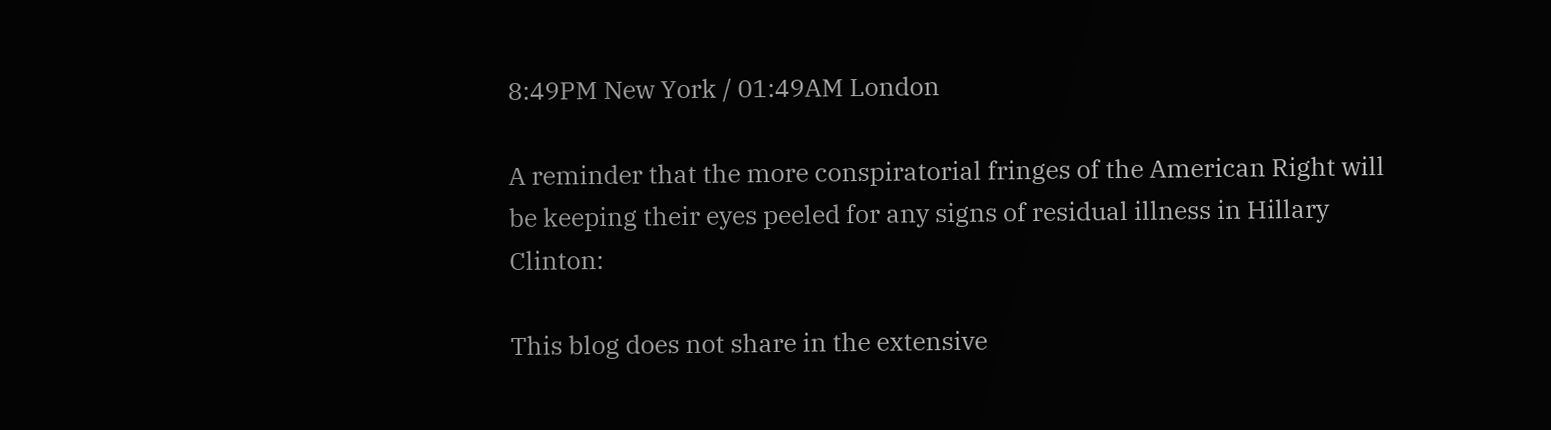8:49PM New York / 01:49AM London

A reminder that the more conspiratorial fringes of the American Right will be keeping their eyes peeled for any signs of residual illness in Hillary Clinton:

This blog does not share in the extensive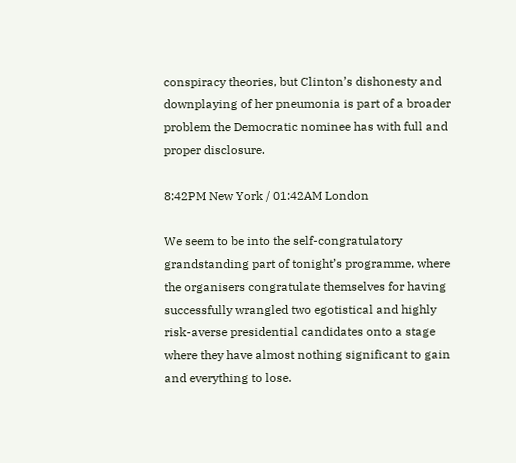conspiracy theories, but Clinton’s dishonesty and downplaying of her pneumonia is part of a broader problem the Democratic nominee has with full and proper disclosure.

8:42PM New York / 01:42AM London

We seem to be into the self-congratulatory grandstanding part of tonight’s programme, where the organisers congratulate themselves for having successfully wrangled two egotistical and highly risk-averse presidential candidates onto a stage where they have almost nothing significant to gain and everything to lose.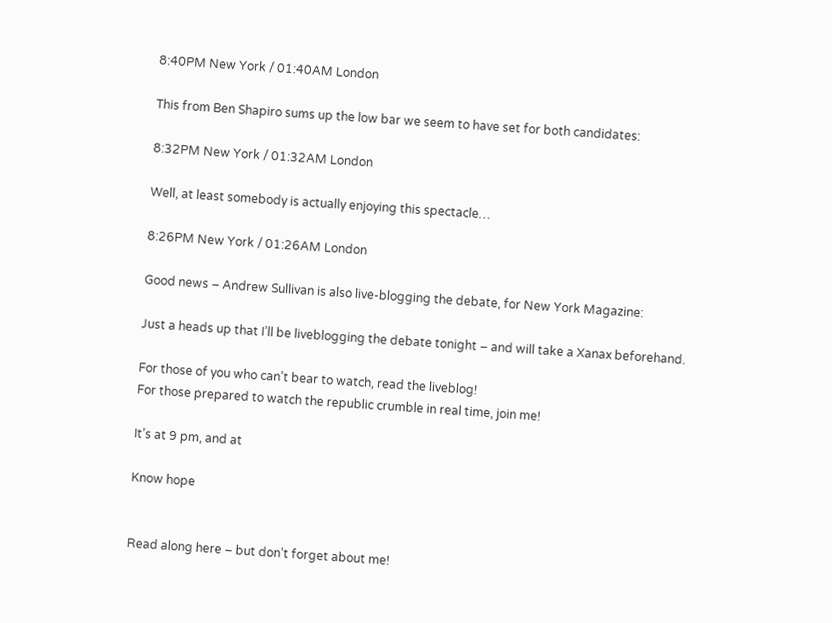8:40PM New York / 01:40AM London

This from Ben Shapiro sums up the low bar we seem to have set for both candidates:

8:32PM New York / 01:32AM London

Well, at least somebody is actually enjoying this spectacle…

8:26PM New York / 01:26AM London

Good news – Andrew Sullivan is also live-blogging the debate, for New York Magazine:

Just a heads up that I’ll be liveblogging the debate tonight – and will take a Xanax beforehand.

For those of you who can’t bear to watch, read the liveblog!
For those prepared to watch the republic crumble in real time, join me!

It’s at 9 pm, and at

Know hope


Read along here – but don’t forget about me!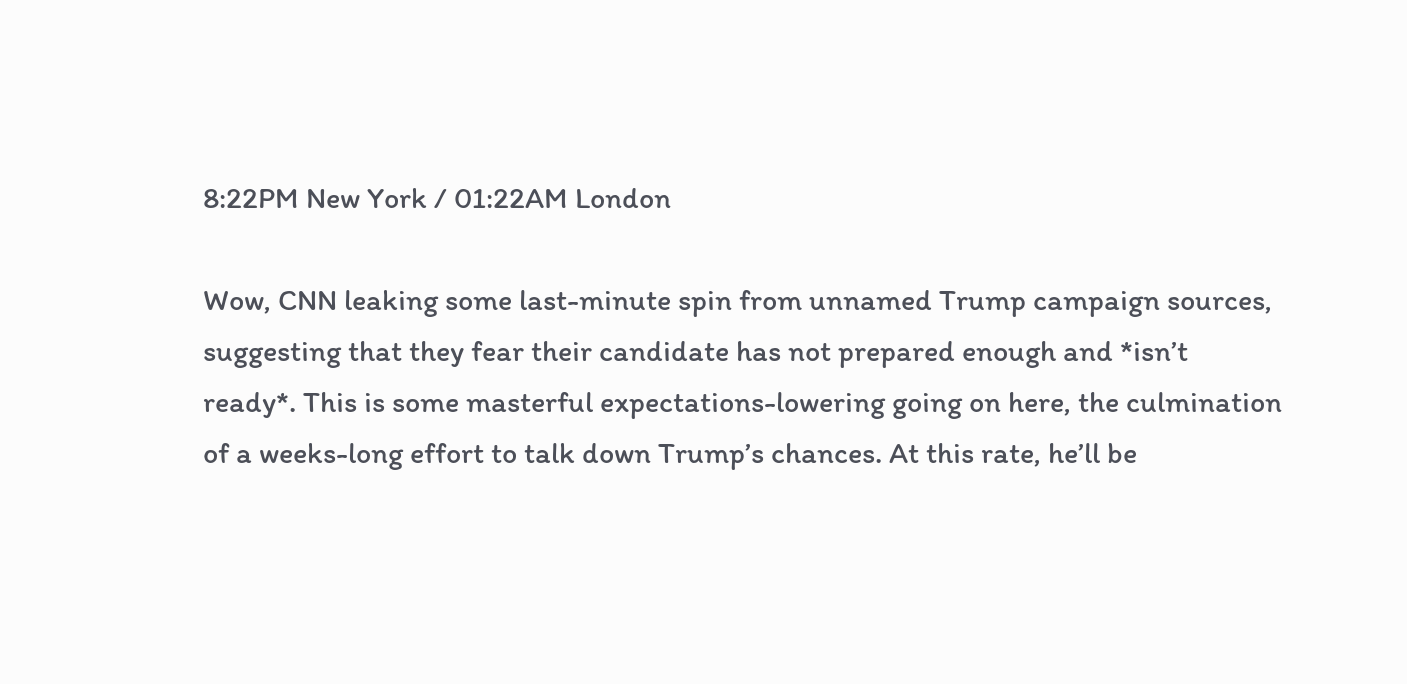8:22PM New York / 01:22AM London

Wow, CNN leaking some last-minute spin from unnamed Trump campaign sources, suggesting that they fear their candidate has not prepared enough and *isn’t ready*. This is some masterful expectations-lowering going on here, the culmination of a weeks-long effort to talk down Trump’s chances. At this rate, he’ll be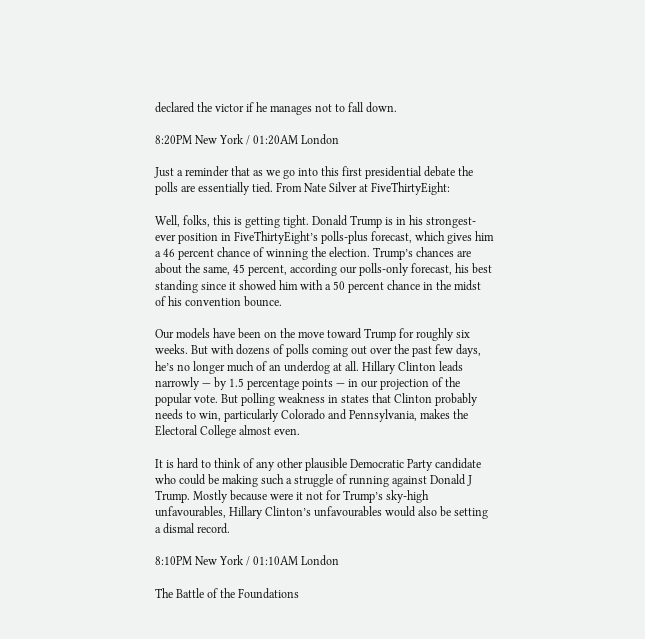declared the victor if he manages not to fall down.

8:20PM New York / 01:20AM London

Just a reminder that as we go into this first presidential debate the polls are essentially tied. From Nate Silver at FiveThirtyEight:

Well, folks, this is getting tight. Donald Trump is in his strongest-ever position in FiveThirtyEight’s polls-plus forecast, which gives him a 46 percent chance of winning the election. Trump’s chances are about the same, 45 percent, according our polls-only forecast, his best standing since it showed him with a 50 percent chance in the midst of his convention bounce.

Our models have been on the move toward Trump for roughly six weeks. But with dozens of polls coming out over the past few days, he’s no longer much of an underdog at all. Hillary Clinton leads narrowly — by 1.5 percentage points — in our projection of the popular vote. But polling weakness in states that Clinton probably needs to win, particularly Colorado and Pennsylvania, makes the Electoral College almost even.

It is hard to think of any other plausible Democratic Party candidate who could be making such a struggle of running against Donald J Trump. Mostly because were it not for Trump’s sky-high unfavourables, Hillary Clinton’s unfavourables would also be setting a dismal record.

8:10PM New York / 01:10AM London

The Battle of the Foundations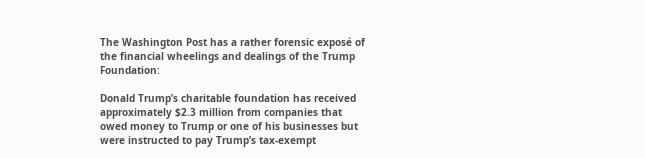The Washington Post has a rather forensic exposé of the financial wheelings and dealings of the Trump Foundation:

Donald Trump’s charitable foundation has received approximately $2.3 million from companies that owed money to Trump or one of his businesses but were instructed to pay Trump’s tax-exempt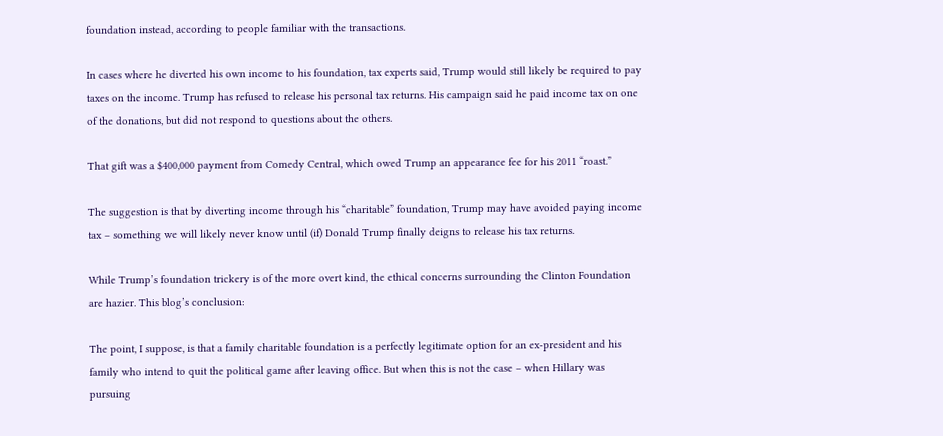foundation instead, according to people familiar with the transactions.

In cases where he diverted his own income to his foundation, tax experts said, Trump would still likely be required to pay taxes on the income. Trump has refused to release his personal tax returns. His campaign said he paid income tax on one of the donations, but did not respond to questions about the others.

That gift was a $400,000 payment from Comedy Central, which owed Trump an appearance fee for his 2011 “roast.”

The suggestion is that by diverting income through his “charitable” foundation, Trump may have avoided paying income tax – something we will likely never know until (if) Donald Trump finally deigns to release his tax returns.

While Trump’s foundation trickery is of the more overt kind, the ethical concerns surrounding the Clinton Foundation are hazier. This blog’s conclusion:

The point, I suppose, is that a family charitable foundation is a perfectly legitimate option for an ex-president and his family who intend to quit the political game after leaving office. But when this is not the case – when Hillary was pursuing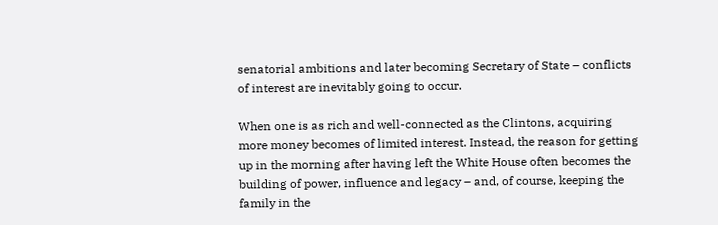senatorial ambitions and later becoming Secretary of State – conflicts of interest are inevitably going to occur.

When one is as rich and well-connected as the Clintons, acquiring more money becomes of limited interest. Instead, the reason for getting up in the morning after having left the White House often becomes the building of power, influence and legacy – and, of course, keeping the family in the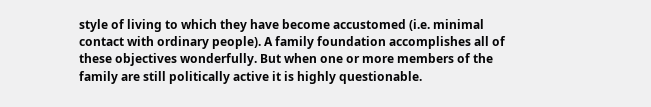style of living to which they have become accustomed (i.e. minimal contact with ordinary people). A family foundation accomplishes all of these objectives wonderfully. But when one or more members of the family are still politically active it is highly questionable.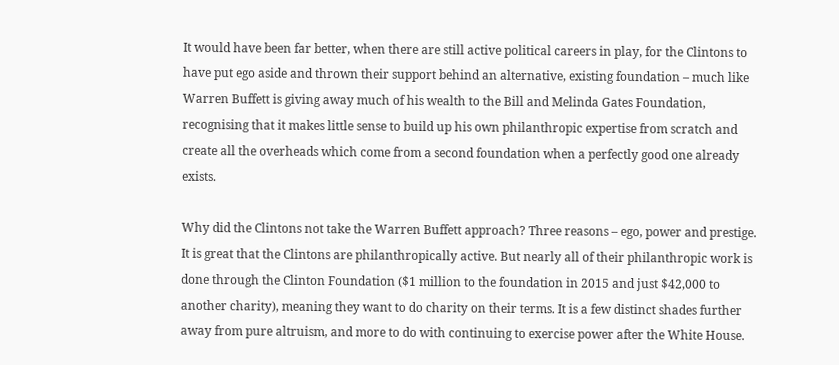It would have been far better, when there are still active political careers in play, for the Clintons to have put ego aside and thrown their support behind an alternative, existing foundation – much like Warren Buffett is giving away much of his wealth to the Bill and Melinda Gates Foundation, recognising that it makes little sense to build up his own philanthropic expertise from scratch and create all the overheads which come from a second foundation when a perfectly good one already exists.

Why did the Clintons not take the Warren Buffett approach? Three reasons – ego, power and prestige. It is great that the Clintons are philanthropically active. But nearly all of their philanthropic work is done through the Clinton Foundation ($1 million to the foundation in 2015 and just $42,000 to another charity), meaning they want to do charity on their terms. It is a few distinct shades further away from pure altruism, and more to do with continuing to exercise power after the White House.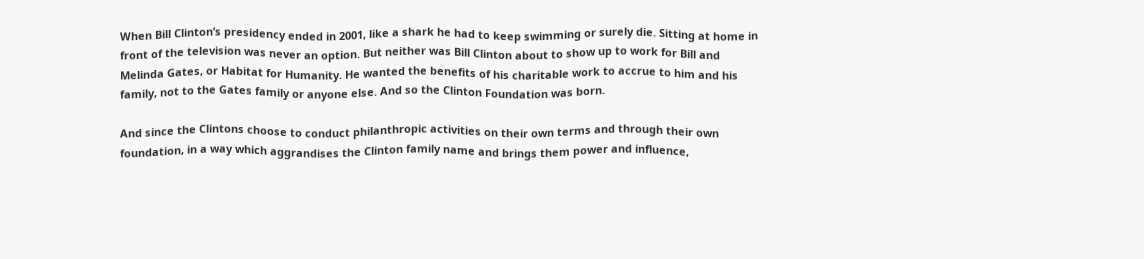When Bill Clinton’s presidency ended in 2001, like a shark he had to keep swimming or surely die. Sitting at home in front of the television was never an option. But neither was Bill Clinton about to show up to work for Bill and Melinda Gates, or Habitat for Humanity. He wanted the benefits of his charitable work to accrue to him and his family, not to the Gates family or anyone else. And so the Clinton Foundation was born.

And since the Clintons choose to conduct philanthropic activities on their own terms and through their own foundation, in a way which aggrandises the Clinton family name and brings them power and influence,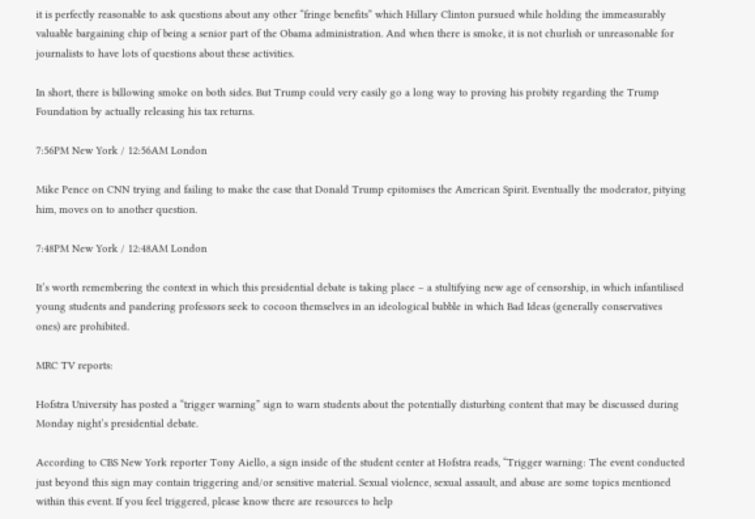it is perfectly reasonable to ask questions about any other “fringe benefits” which Hillary Clinton pursued while holding the immeasurably valuable bargaining chip of being a senior part of the Obama administration. And when there is smoke, it is not churlish or unreasonable for journalists to have lots of questions about these activities.

In short, there is billowing smoke on both sides. But Trump could very easily go a long way to proving his probity regarding the Trump Foundation by actually releasing his tax returns.

7:56PM New York / 12:56AM London

Mike Pence on CNN trying and failing to make the case that Donald Trump epitomises the American Spirit. Eventually the moderator, pitying him, moves on to another question.

7:48PM New York / 12:48AM London

It’s worth remembering the context in which this presidential debate is taking place – a stultifying new age of censorship, in which infantilised young students and pandering professors seek to cocoon themselves in an ideological bubble in which Bad Ideas (generally conservatives ones) are prohibited.

MRC TV reports:

Hofstra University has posted a “trigger warning” sign to warn students about the potentially disturbing content that may be discussed during Monday night’s presidential debate.

According to CBS New York reporter Tony Aiello, a sign inside of the student center at Hofstra reads, “Trigger warning: The event conducted just beyond this sign may contain triggering and/or sensitive material. Sexual violence, sexual assault, and abuse are some topics mentioned within this event. If you feel triggered, please know there are resources to help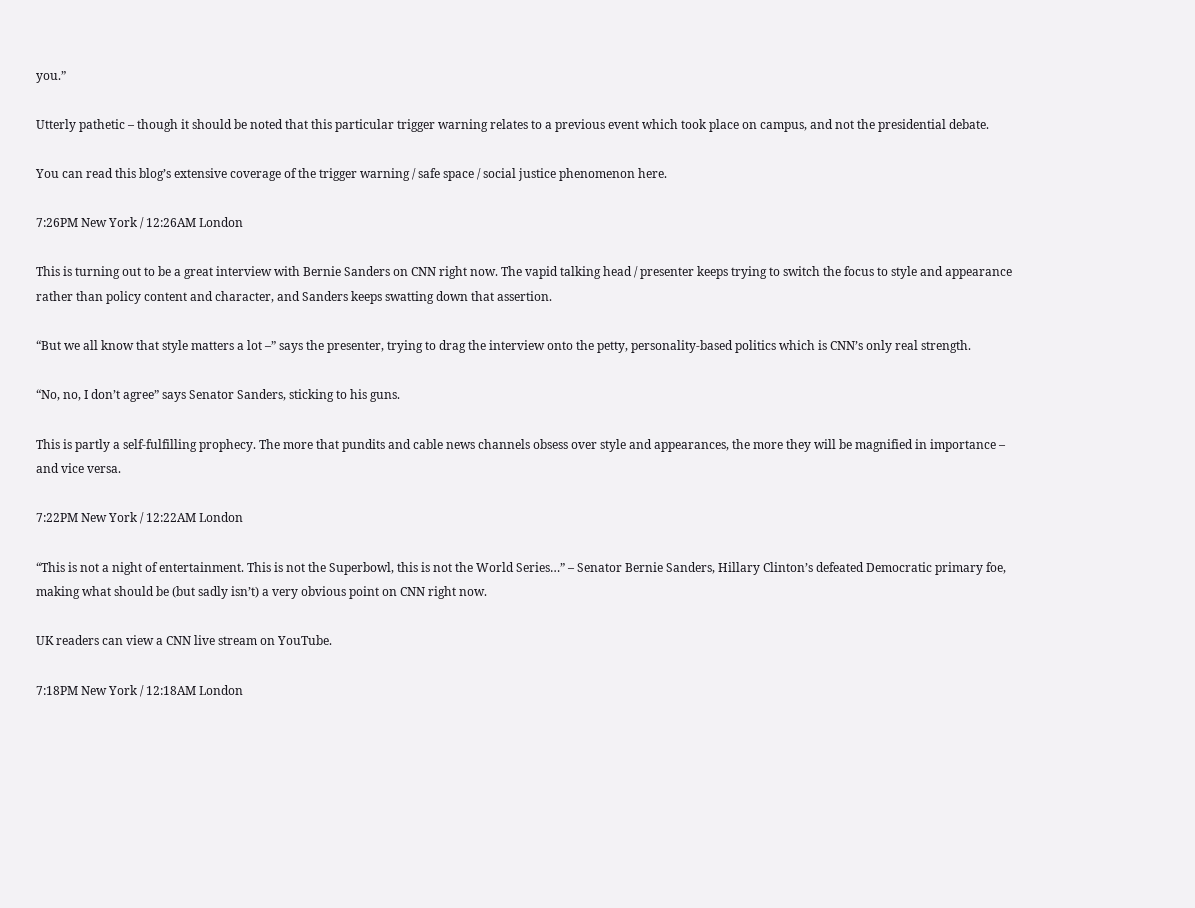you.”

Utterly pathetic – though it should be noted that this particular trigger warning relates to a previous event which took place on campus, and not the presidential debate.

You can read this blog’s extensive coverage of the trigger warning / safe space / social justice phenomenon here.

7:26PM New York / 12:26AM London

This is turning out to be a great interview with Bernie Sanders on CNN right now. The vapid talking head / presenter keeps trying to switch the focus to style and appearance rather than policy content and character, and Sanders keeps swatting down that assertion.

“But we all know that style matters a lot –” says the presenter, trying to drag the interview onto the petty, personality-based politics which is CNN’s only real strength.

“No, no, I don’t agree” says Senator Sanders, sticking to his guns.

This is partly a self-fulfilling prophecy. The more that pundits and cable news channels obsess over style and appearances, the more they will be magnified in importance – and vice versa.

7:22PM New York / 12:22AM London

“This is not a night of entertainment. This is not the Superbowl, this is not the World Series…” – Senator Bernie Sanders, Hillary Clinton’s defeated Democratic primary foe, making what should be (but sadly isn’t) a very obvious point on CNN right now.

UK readers can view a CNN live stream on YouTube.

7:18PM New York / 12:18AM London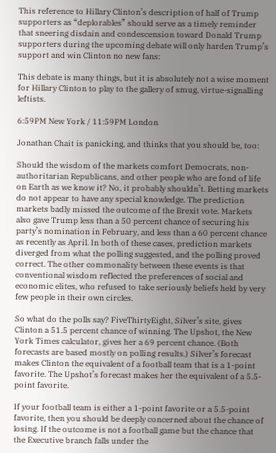This reference to Hillary Clinton’s description of half of Trump supporters as “deplorables” should serve as a timely reminder that sneering disdain and condescension toward Donald Trump supporters during the upcoming debate will only harden Trump’s support and win Clinton no new fans:

This debate is many things, but it is absolutely not a wise moment for Hillary Clinton to play to the gallery of smug, virtue-signalling leftists.

6:59PM New York / 11:59PM London

Jonathan Chait is panicking, and thinks that you should be, too:

Should the wisdom of the markets comfort Democrats, non-authoritarian Republicans, and other people who are fond of life on Earth as we know it? No, it probably shouldn’t. Betting markets do not appear to have any special knowledge. The prediction markets badly missed the outcome of the Brexit vote. Markets also gave Trump less than a 50 percent chance of securing his party’s nomination in February, and less than a 60 percent chance as recently as April. In both of these cases, prediction markets diverged from what the polling suggested, and the polling proved correct. The other commonality between these events is that conventional wisdom reflected the preferences of social and economic elites, who refused to take seriously beliefs held by very few people in their own circles.

So what do the polls say? FiveThirtyEight, Silver’s site, gives Clinton a 51.5 percent chance of winning. The Upshot, the New York Times calculator, gives her a 69 percent chance. (Both forecasts are based mostly on polling results.) Silver’s forecast makes Clinton the equivalent of a football team that is a 1-point favorite. The Upshot’s forecast makes her the equivalent of a 5.5-point favorite.

If your football team is either a 1-point favorite or a 5.5-point favorite, then you should be deeply concerned about the chance of losing. If the outcome is not a football game but the chance that the Executive branch falls under the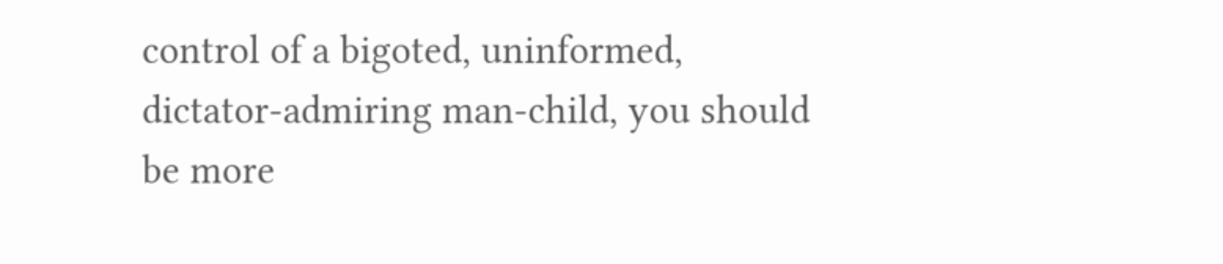control of a bigoted, uninformed, dictator-admiring man-child, you should be more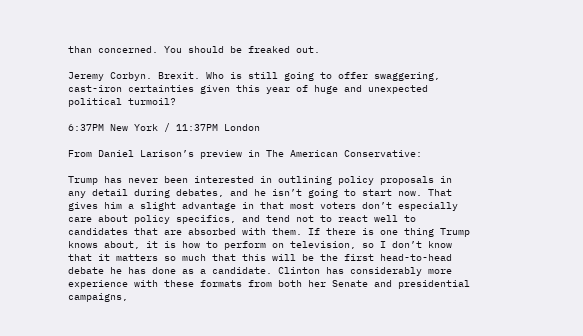than concerned. You should be freaked out.

Jeremy Corbyn. Brexit. Who is still going to offer swaggering, cast-iron certainties given this year of huge and unexpected political turmoil?

6:37PM New York / 11:37PM London

From Daniel Larison’s preview in The American Conservative:

Trump has never been interested in outlining policy proposals in any detail during debates, and he isn’t going to start now. That gives him a slight advantage in that most voters don’t especially care about policy specifics, and tend not to react well to candidates that are absorbed with them. If there is one thing Trump knows about, it is how to perform on television, so I don’t know that it matters so much that this will be the first head-to-head debate he has done as a candidate. Clinton has considerably more experience with these formats from both her Senate and presidential campaigns,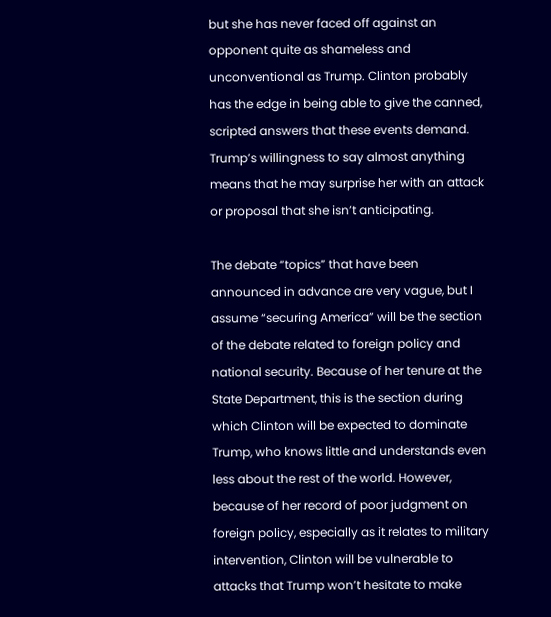but she has never faced off against an opponent quite as shameless and unconventional as Trump. Clinton probably has the edge in being able to give the canned, scripted answers that these events demand. Trump’s willingness to say almost anything means that he may surprise her with an attack or proposal that she isn’t anticipating.

The debate “topics” that have been announced in advance are very vague, but I assume “securing America” will be the section of the debate related to foreign policy and national security. Because of her tenure at the State Department, this is the section during which Clinton will be expected to dominate Trump, who knows little and understands even less about the rest of the world. However, because of her record of poor judgment on foreign policy, especially as it relates to military intervention, Clinton will be vulnerable to attacks that Trump won’t hesitate to make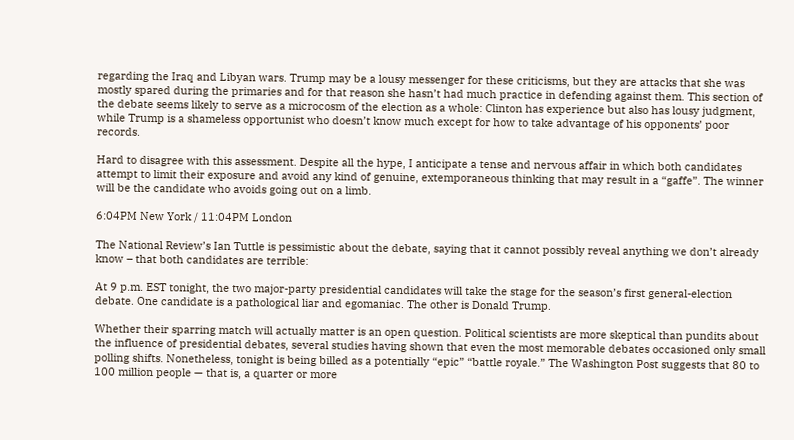regarding the Iraq and Libyan wars. Trump may be a lousy messenger for these criticisms, but they are attacks that she was mostly spared during the primaries and for that reason she hasn’t had much practice in defending against them. This section of the debate seems likely to serve as a microcosm of the election as a whole: Clinton has experience but also has lousy judgment, while Trump is a shameless opportunist who doesn’t know much except for how to take advantage of his opponents’ poor records.

Hard to disagree with this assessment. Despite all the hype, I anticipate a tense and nervous affair in which both candidates attempt to limit their exposure and avoid any kind of genuine, extemporaneous thinking that may result in a “gaffe”. The winner will be the candidate who avoids going out on a limb.

6:04PM New York / 11:04PM London

The National Review’s Ian Tuttle is pessimistic about the debate, saying that it cannot possibly reveal anything we don’t already know – that both candidates are terrible:

At 9 p.m. EST tonight, the two major-party presidential candidates will take the stage for the season’s first general-election debate. One candidate is a pathological liar and egomaniac. The other is Donald Trump.

Whether their sparring match will actually matter is an open question. Political scientists are more skeptical than pundits about the influence of presidential debates, several studies having shown that even the most memorable debates occasioned only small polling shifts. Nonetheless, tonight is being billed as a potentially “epic” “battle royale.” The Washington Post suggests that 80 to 100 million people — that is, a quarter or more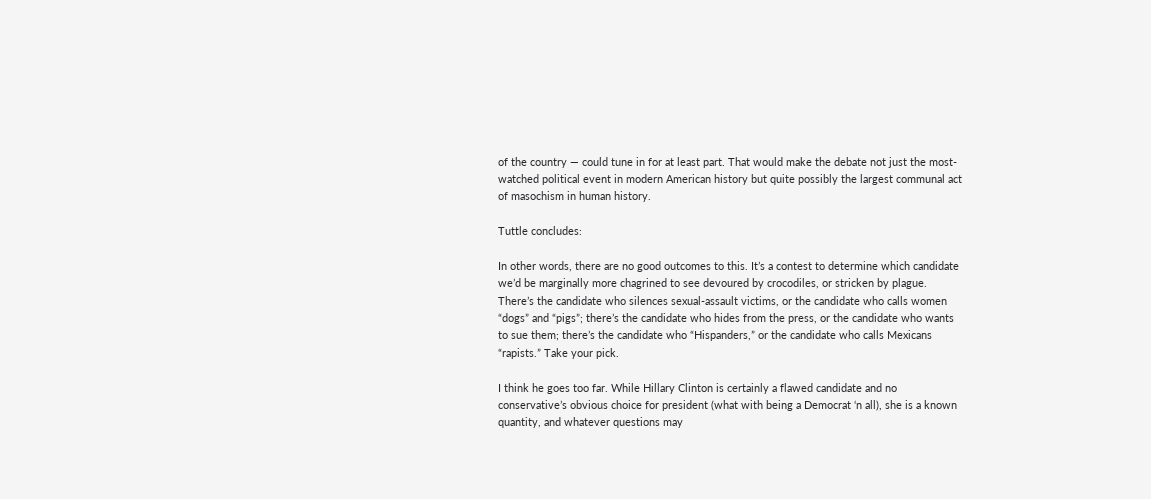of the country — could tune in for at least part. That would make the debate not just the most-watched political event in modern American history but quite possibly the largest communal act of masochism in human history.

Tuttle concludes:

In other words, there are no good outcomes to this. It’s a contest to determine which candidate we’d be marginally more chagrined to see devoured by crocodiles, or stricken by plague. There’s the candidate who silences sexual-assault victims, or the candidate who calls women “dogs” and “pigs”; there’s the candidate who hides from the press, or the candidate who wants to sue them; there’s the candidate who “Hispanders,” or the candidate who calls Mexicans “rapists.” Take your pick.

I think he goes too far. While Hillary Clinton is certainly a flawed candidate and no conservative’s obvious choice for president (what with being a Democrat ‘n all), she is a known quantity, and whatever questions may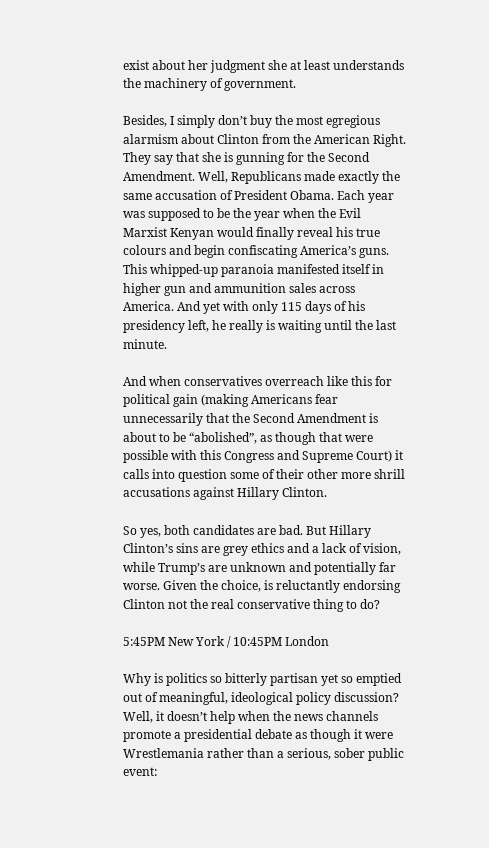exist about her judgment she at least understands the machinery of government.

Besides, I simply don’t buy the most egregious alarmism about Clinton from the American Right. They say that she is gunning for the Second Amendment. Well, Republicans made exactly the same accusation of President Obama. Each year was supposed to be the year when the Evil Marxist Kenyan would finally reveal his true colours and begin confiscating America’s guns. This whipped-up paranoia manifested itself in higher gun and ammunition sales across America. And yet with only 115 days of his presidency left, he really is waiting until the last minute.

And when conservatives overreach like this for political gain (making Americans fear unnecessarily that the Second Amendment is about to be “abolished”, as though that were possible with this Congress and Supreme Court) it calls into question some of their other more shrill accusations against Hillary Clinton.

So yes, both candidates are bad. But Hillary Clinton’s sins are grey ethics and a lack of vision, while Trump’s are unknown and potentially far worse. Given the choice, is reluctantly endorsing Clinton not the real conservative thing to do?

5:45PM New York / 10:45PM London

Why is politics so bitterly partisan yet so emptied out of meaningful, ideological policy discussion? Well, it doesn’t help when the news channels promote a presidential debate as though it were Wrestlemania rather than a serious, sober public event: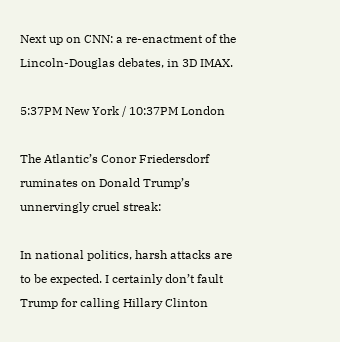Next up on CNN: a re-enactment of the Lincoln-Douglas debates, in 3D IMAX.

5:37PM New York / 10:37PM London

The Atlantic’s Conor Friedersdorf ruminates on Donald Trump’s unnervingly cruel streak:

In national politics, harsh attacks are to be expected. I certainly don’t fault Trump for calling Hillary Clinton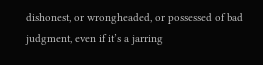dishonest, or wrongheaded, or possessed of bad judgment, even if it’s a jarring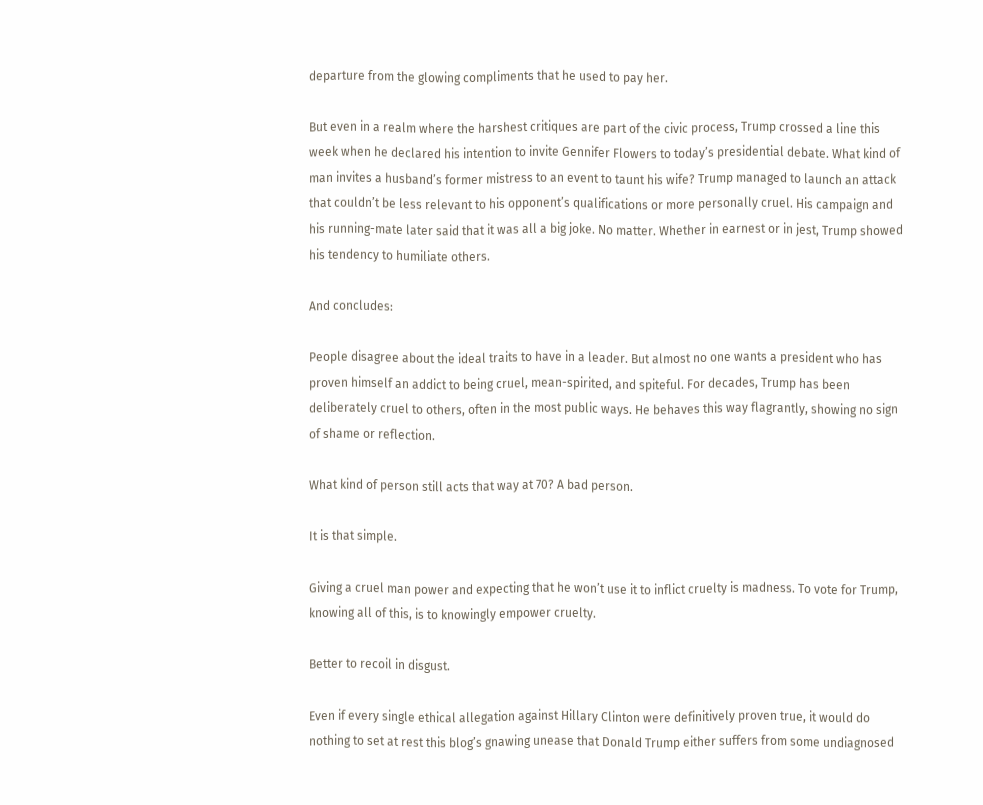departure from the glowing compliments that he used to pay her.

But even in a realm where the harshest critiques are part of the civic process, Trump crossed a line this week when he declared his intention to invite Gennifer Flowers to today’s presidential debate. What kind of man invites a husband’s former mistress to an event to taunt his wife? Trump managed to launch an attack that couldn’t be less relevant to his opponent’s qualifications or more personally cruel. His campaign and his running-mate later said that it was all a big joke. No matter. Whether in earnest or in jest, Trump showed his tendency to humiliate others.

And concludes:

People disagree about the ideal traits to have in a leader. But almost no one wants a president who has proven himself an addict to being cruel, mean-spirited, and spiteful. For decades, Trump has been deliberately cruel to others, often in the most public ways. He behaves this way flagrantly, showing no sign of shame or reflection.

What kind of person still acts that way at 70? A bad person.

It is that simple.

Giving a cruel man power and expecting that he won’t use it to inflict cruelty is madness. To vote for Trump, knowing all of this, is to knowingly empower cruelty.

Better to recoil in disgust.

Even if every single ethical allegation against Hillary Clinton were definitively proven true, it would do nothing to set at rest this blog’s gnawing unease that Donald Trump either suffers from some undiagnosed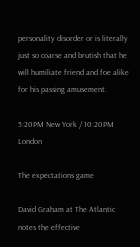personality disorder or is literally just so coarse and brutish that he will humiliate friend and foe alike for his passing amusement.

5:20PM New York / 10:20PM London

The expectations game

David Graham at The Atlantic notes the effective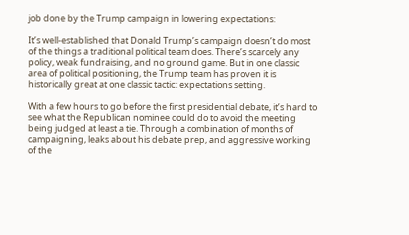job done by the Trump campaign in lowering expectations:

It’s well-established that Donald Trump’s campaign doesn’t do most of the things a traditional political team does. There’s scarcely any policy, weak fundraising, and no ground game. But in one classic area of political positioning, the Trump team has proven it is historically great at one classic tactic: expectations setting.

With a few hours to go before the first presidential debate, it’s hard to see what the Republican nominee could do to avoid the meeting being judged at least a tie. Through a combination of months of campaigning, leaks about his debate prep, and aggressive working of the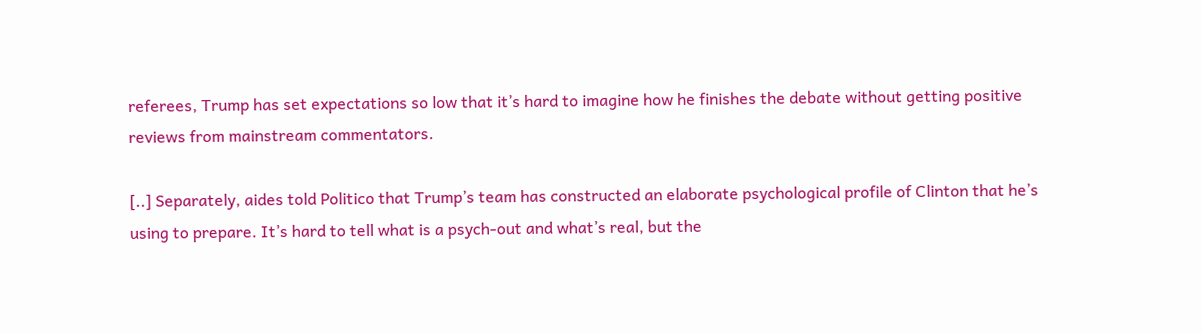referees, Trump has set expectations so low that it’s hard to imagine how he finishes the debate without getting positive reviews from mainstream commentators.

[..] Separately, aides told Politico that Trump’s team has constructed an elaborate psychological profile of Clinton that he’s using to prepare. It’s hard to tell what is a psych-out and what’s real, but the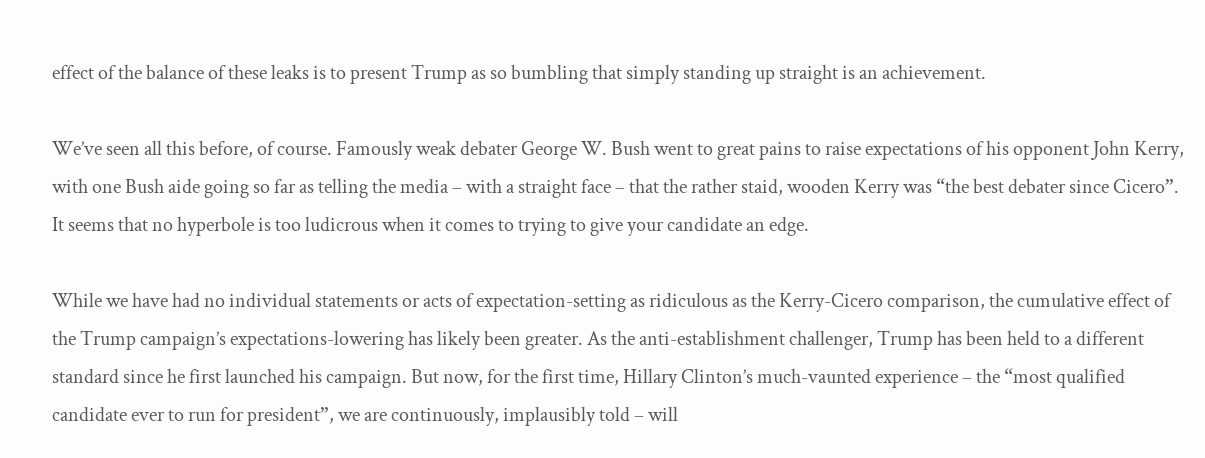effect of the balance of these leaks is to present Trump as so bumbling that simply standing up straight is an achievement.

We’ve seen all this before, of course. Famously weak debater George W. Bush went to great pains to raise expectations of his opponent John Kerry, with one Bush aide going so far as telling the media – with a straight face – that the rather staid, wooden Kerry was “the best debater since Cicero”. It seems that no hyperbole is too ludicrous when it comes to trying to give your candidate an edge.

While we have had no individual statements or acts of expectation-setting as ridiculous as the Kerry-Cicero comparison, the cumulative effect of the Trump campaign’s expectations-lowering has likely been greater. As the anti-establishment challenger, Trump has been held to a different standard since he first launched his campaign. But now, for the first time, Hillary Clinton’s much-vaunted experience – the “most qualified candidate ever to run for president”, we are continuously, implausibly told – will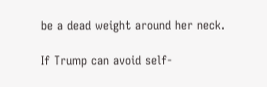be a dead weight around her neck.

If Trump can avoid self-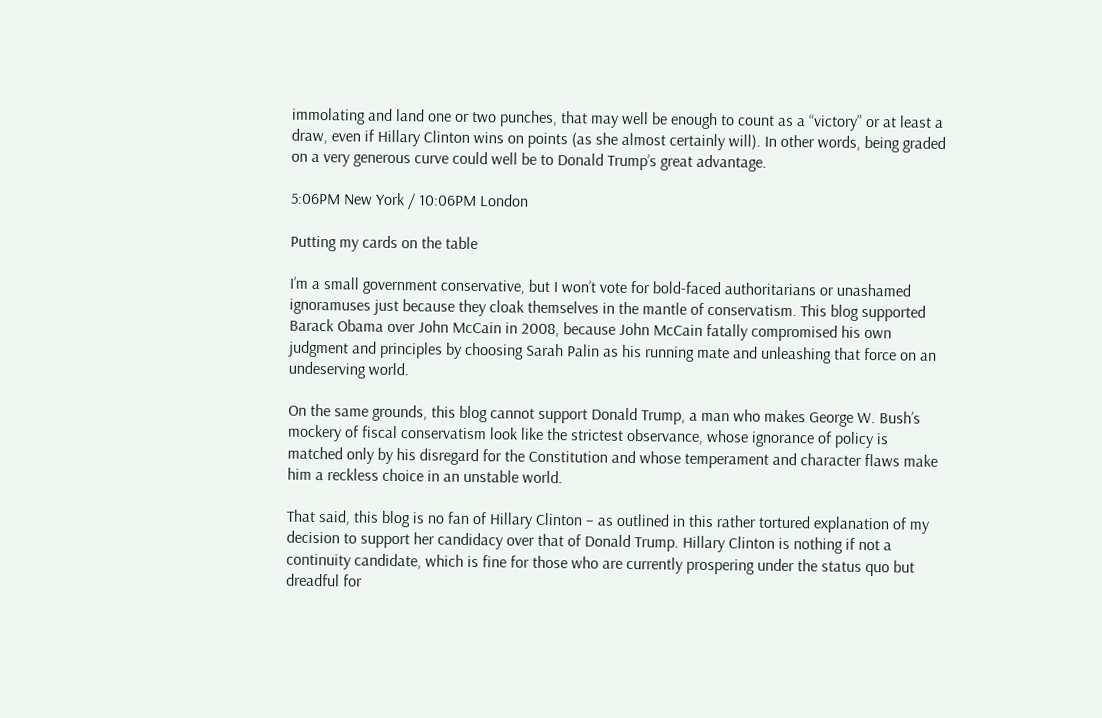immolating and land one or two punches, that may well be enough to count as a “victory” or at least a draw, even if Hillary Clinton wins on points (as she almost certainly will). In other words, being graded on a very generous curve could well be to Donald Trump’s great advantage.

5:06PM New York / 10:06PM London

Putting my cards on the table

I’m a small government conservative, but I won’t vote for bold-faced authoritarians or unashamed ignoramuses just because they cloak themselves in the mantle of conservatism. This blog supported Barack Obama over John McCain in 2008, because John McCain fatally compromised his own judgment and principles by choosing Sarah Palin as his running mate and unleashing that force on an undeserving world.

On the same grounds, this blog cannot support Donald Trump, a man who makes George W. Bush’s mockery of fiscal conservatism look like the strictest observance, whose ignorance of policy is matched only by his disregard for the Constitution and whose temperament and character flaws make him a reckless choice in an unstable world.

That said, this blog is no fan of Hillary Clinton – as outlined in this rather tortured explanation of my decision to support her candidacy over that of Donald Trump. Hillary Clinton is nothing if not a continuity candidate, which is fine for those who are currently prospering under the status quo but dreadful for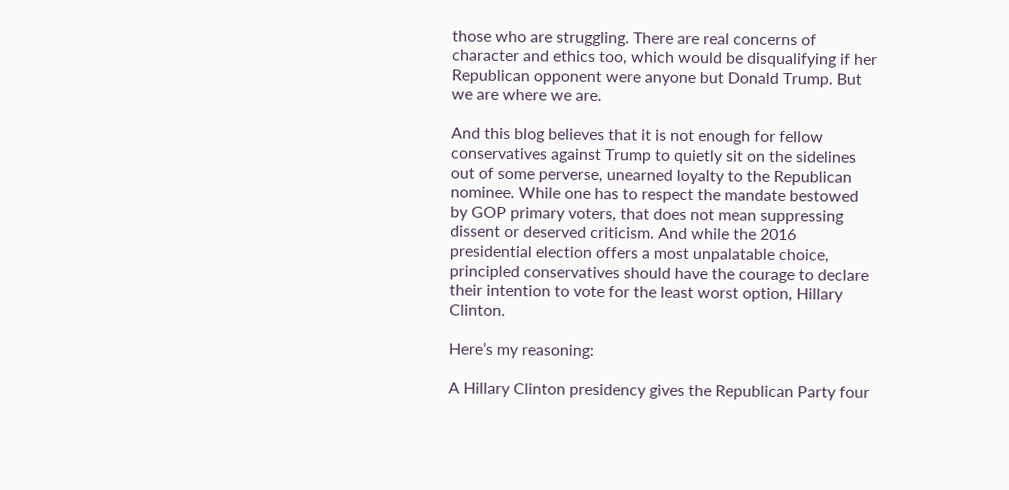those who are struggling. There are real concerns of character and ethics too, which would be disqualifying if her Republican opponent were anyone but Donald Trump. But we are where we are.

And this blog believes that it is not enough for fellow conservatives against Trump to quietly sit on the sidelines out of some perverse, unearned loyalty to the Republican nominee. While one has to respect the mandate bestowed by GOP primary voters, that does not mean suppressing dissent or deserved criticism. And while the 2016 presidential election offers a most unpalatable choice, principled conservatives should have the courage to declare their intention to vote for the least worst option, Hillary Clinton.

Here’s my reasoning:

A Hillary Clinton presidency gives the Republican Party four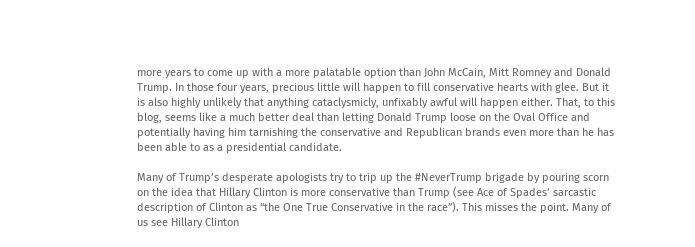more years to come up with a more palatable option than John McCain, Mitt Romney and Donald Trump. In those four years, precious little will happen to fill conservative hearts with glee. But it is also highly unlikely that anything cataclysmicly, unfixably awful will happen either. That, to this blog, seems like a much better deal than letting Donald Trump loose on the Oval Office and potentially having him tarnishing the conservative and Republican brands even more than he has been able to as a presidential candidate.

Many of Trump’s desperate apologists try to trip up the #NeverTrump brigade by pouring scorn on the idea that Hillary Clinton is more conservative than Trump (see Ace of Spades’ sarcastic description of Clinton as “the One True Conservative in the race”). This misses the point. Many of us see Hillary Clinton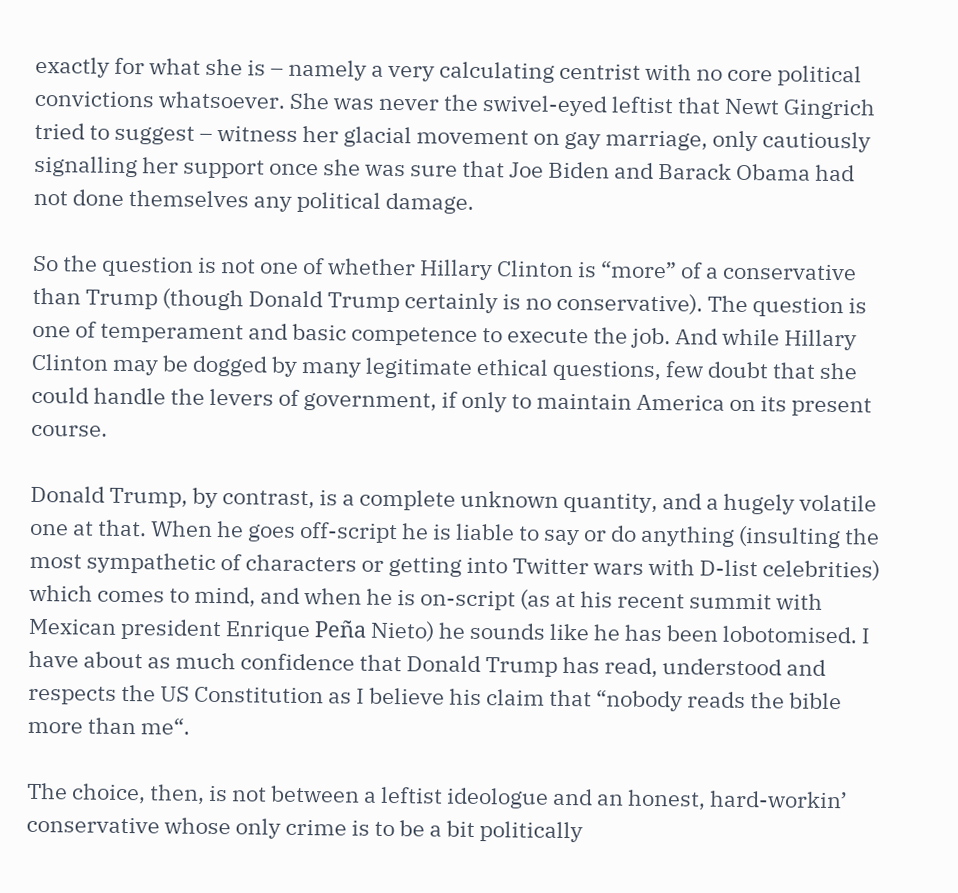exactly for what she is – namely a very calculating centrist with no core political convictions whatsoever. She was never the swivel-eyed leftist that Newt Gingrich tried to suggest – witness her glacial movement on gay marriage, only cautiously signalling her support once she was sure that Joe Biden and Barack Obama had not done themselves any political damage.

So the question is not one of whether Hillary Clinton is “more” of a conservative than Trump (though Donald Trump certainly is no conservative). The question is one of temperament and basic competence to execute the job. And while Hillary Clinton may be dogged by many legitimate ethical questions, few doubt that she could handle the levers of government, if only to maintain America on its present course.

Donald Trump, by contrast, is a complete unknown quantity, and a hugely volatile one at that. When he goes off-script he is liable to say or do anything (insulting the most sympathetic of characters or getting into Twitter wars with D-list celebrities) which comes to mind, and when he is on-script (as at his recent summit with Mexican president Enrique Peña Nieto) he sounds like he has been lobotomised. I have about as much confidence that Donald Trump has read, understood and respects the US Constitution as I believe his claim that “nobody reads the bible more than me“.

The choice, then, is not between a leftist ideologue and an honest, hard-workin’ conservative whose only crime is to be a bit politically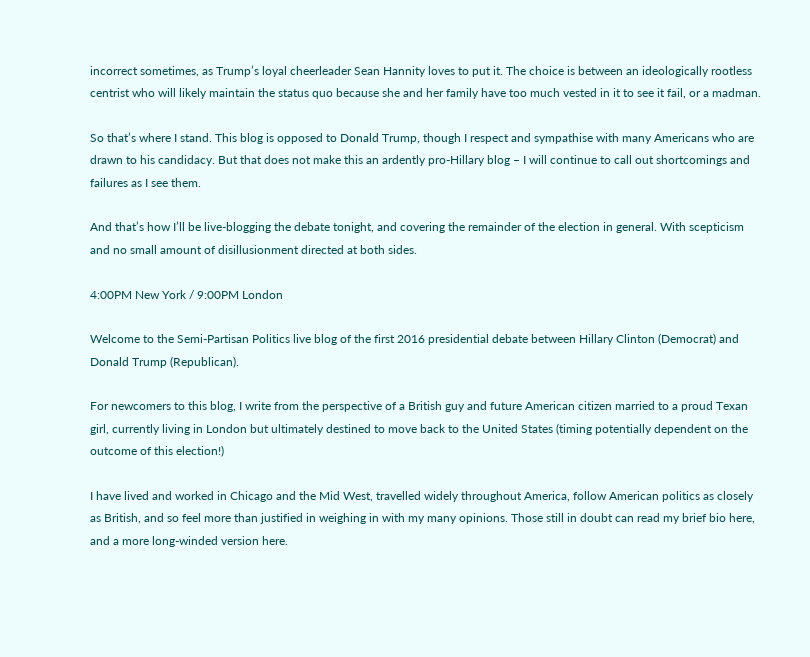incorrect sometimes, as Trump’s loyal cheerleader Sean Hannity loves to put it. The choice is between an ideologically rootless centrist who will likely maintain the status quo because she and her family have too much vested in it to see it fail, or a madman.

So that’s where I stand. This blog is opposed to Donald Trump, though I respect and sympathise with many Americans who are drawn to his candidacy. But that does not make this an ardently pro-Hillary blog – I will continue to call out shortcomings and failures as I see them.

And that’s how I’ll be live-blogging the debate tonight, and covering the remainder of the election in general. With scepticism and no small amount of disillusionment directed at both sides.

4:00PM New York / 9:00PM London

Welcome to the Semi-Partisan Politics live blog of the first 2016 presidential debate between Hillary Clinton (Democrat) and Donald Trump (Republican).

For newcomers to this blog, I write from the perspective of a British guy and future American citizen married to a proud Texan girl, currently living in London but ultimately destined to move back to the United States (timing potentially dependent on the outcome of this election!)

I have lived and worked in Chicago and the Mid West, travelled widely throughout America, follow American politics as closely as British, and so feel more than justified in weighing in with my many opinions. Those still in doubt can read my brief bio here, and a more long-winded version here.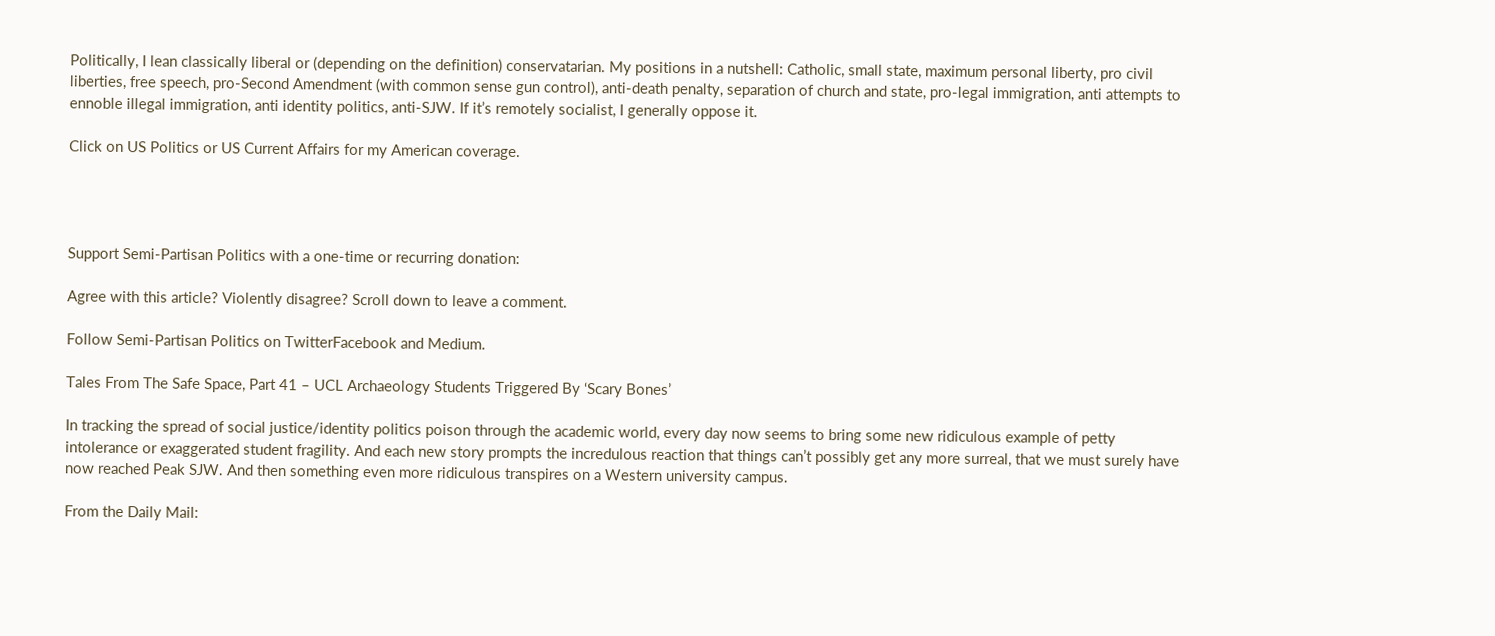Politically, I lean classically liberal or (depending on the definition) conservatarian. My positions in a nutshell: Catholic, small state, maximum personal liberty, pro civil liberties, free speech, pro-Second Amendment (with common sense gun control), anti-death penalty, separation of church and state, pro-legal immigration, anti attempts to ennoble illegal immigration, anti identity politics, anti-SJW. If it’s remotely socialist, I generally oppose it.

Click on US Politics or US Current Affairs for my American coverage.




Support Semi-Partisan Politics with a one-time or recurring donation:

Agree with this article? Violently disagree? Scroll down to leave a comment.

Follow Semi-Partisan Politics on TwitterFacebook and Medium.

Tales From The Safe Space, Part 41 – UCL Archaeology Students Triggered By ‘Scary Bones’

In tracking the spread of social justice/identity politics poison through the academic world, every day now seems to bring some new ridiculous example of petty intolerance or exaggerated student fragility. And each new story prompts the incredulous reaction that things can’t possibly get any more surreal, that we must surely have now reached Peak SJW. And then something even more ridiculous transpires on a Western university campus.

From the Daily Mail: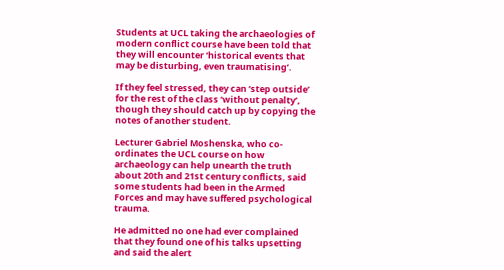Students at UCL taking the archaeologies of modern conflict course have been told that they will encounter ‘historical events that may be disturbing, even traumatising’.

If they feel stressed, they can ‘step outside’ for the rest of the class ‘without penalty’, though they should catch up by copying the notes of another student.

Lecturer Gabriel Moshenska, who co-ordinates the UCL course on how archaeology can help unearth the truth about 20th and 21st century conflicts, said some students had been in the Armed Forces and may have suffered psychological trauma.

He admitted no one had ever complained that they found one of his talks upsetting and said the alert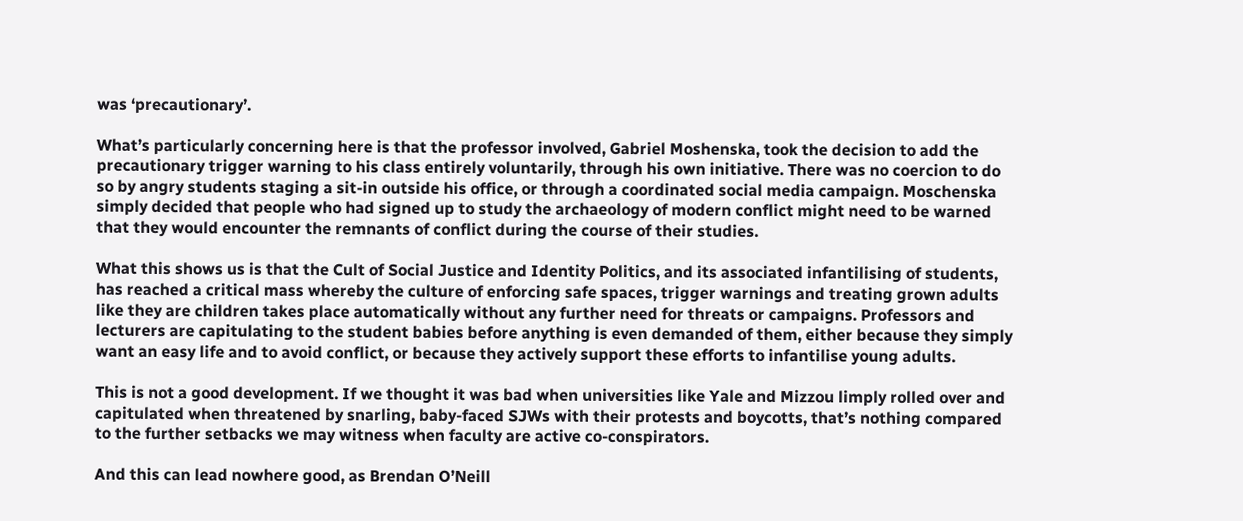was ‘precautionary’.

What’s particularly concerning here is that the professor involved, Gabriel Moshenska, took the decision to add the precautionary trigger warning to his class entirely voluntarily, through his own initiative. There was no coercion to do so by angry students staging a sit-in outside his office, or through a coordinated social media campaign. Moschenska simply decided that people who had signed up to study the archaeology of modern conflict might need to be warned that they would encounter the remnants of conflict during the course of their studies.

What this shows us is that the Cult of Social Justice and Identity Politics, and its associated infantilising of students, has reached a critical mass whereby the culture of enforcing safe spaces, trigger warnings and treating grown adults like they are children takes place automatically without any further need for threats or campaigns. Professors and lecturers are capitulating to the student babies before anything is even demanded of them, either because they simply want an easy life and to avoid conflict, or because they actively support these efforts to infantilise young adults.

This is not a good development. If we thought it was bad when universities like Yale and Mizzou limply rolled over and capitulated when threatened by snarling, baby-faced SJWs with their protests and boycotts, that’s nothing compared to the further setbacks we may witness when faculty are active co-conspirators.

And this can lead nowhere good, as Brendan O’Neill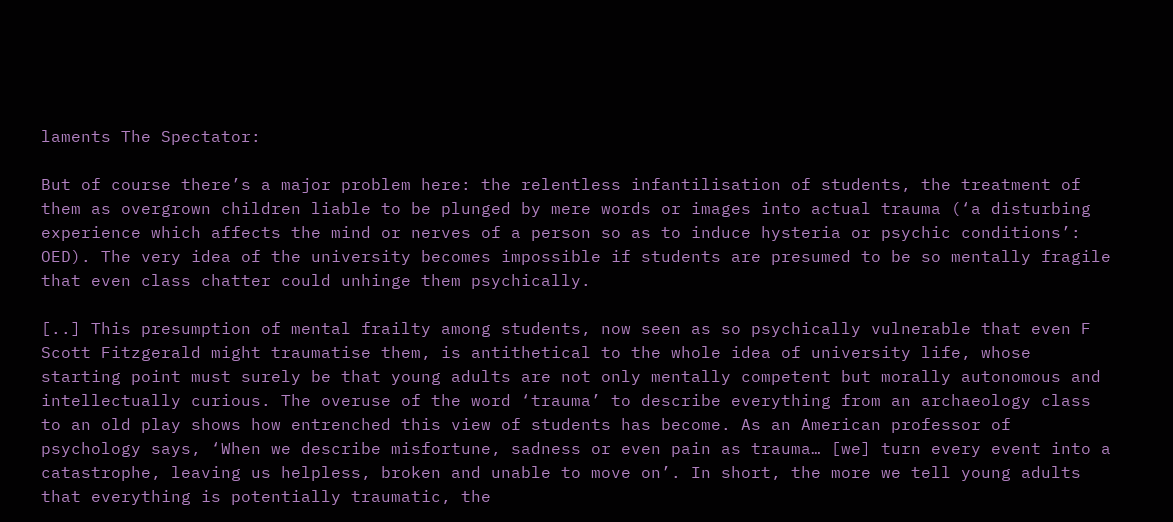laments The Spectator:

But of course there’s a major problem here: the relentless infantilisation of students, the treatment of them as overgrown children liable to be plunged by mere words or images into actual trauma (‘a disturbing experience which affects the mind or nerves of a person so as to induce hysteria or psychic conditions’: OED). The very idea of the university becomes impossible if students are presumed to be so mentally fragile that even class chatter could unhinge them psychically.

[..] This presumption of mental frailty among students, now seen as so psychically vulnerable that even F Scott Fitzgerald might traumatise them, is antithetical to the whole idea of university life, whose starting point must surely be that young adults are not only mentally competent but morally autonomous and intellectually curious. The overuse of the word ‘trauma’ to describe everything from an archaeology class to an old play shows how entrenched this view of students has become. As an American professor of psychology says, ‘When we describe misfortune, sadness or even pain as trauma… [we] turn every event into a catastrophe, leaving us helpless, broken and unable to move on’. In short, the more we tell young adults that everything is potentially traumatic, the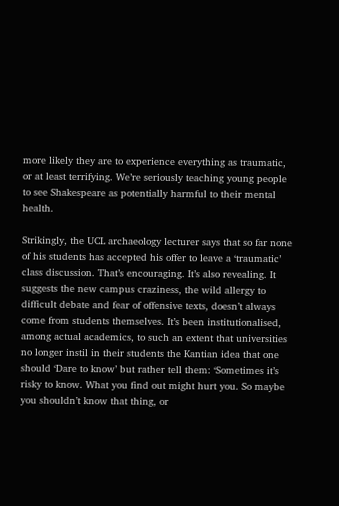more likely they are to experience everything as traumatic, or at least terrifying. We’re seriously teaching young people to see Shakespeare as potentially harmful to their mental health.

Strikingly, the UCL archaeology lecturer says that so far none of his students has accepted his offer to leave a ‘traumatic’ class discussion. That’s encouraging. It’s also revealing. It suggests the new campus craziness, the wild allergy to difficult debate and fear of offensive texts, doesn’t always come from students themselves. It’s been institutionalised, among actual academics, to such an extent that universities no longer instil in their students the Kantian idea that one should ‘Dare to know’ but rather tell them: ‘Sometimes it’s risky to know. What you find out might hurt you. So maybe you shouldn’t know that thing, or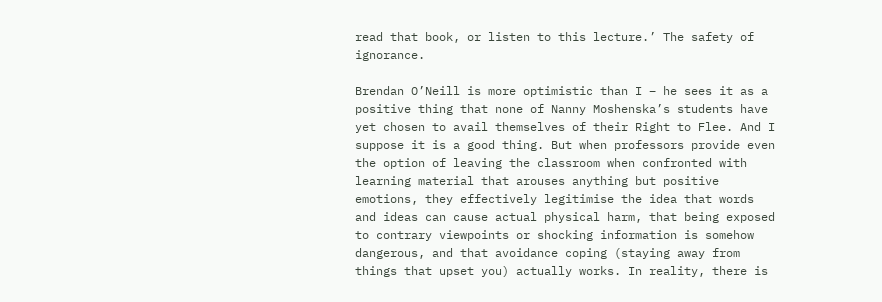read that book, or listen to this lecture.’ The safety of ignorance.

Brendan O’Neill is more optimistic than I – he sees it as a positive thing that none of Nanny Moshenska’s students have yet chosen to avail themselves of their Right to Flee. And I suppose it is a good thing. But when professors provide even the option of leaving the classroom when confronted with learning material that arouses anything but positive emotions, they effectively legitimise the idea that words and ideas can cause actual physical harm, that being exposed to contrary viewpoints or shocking information is somehow dangerous, and that avoidance coping (staying away from things that upset you) actually works. In reality, there is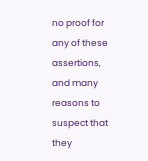no proof for any of these assertions, and many reasons to suspect that they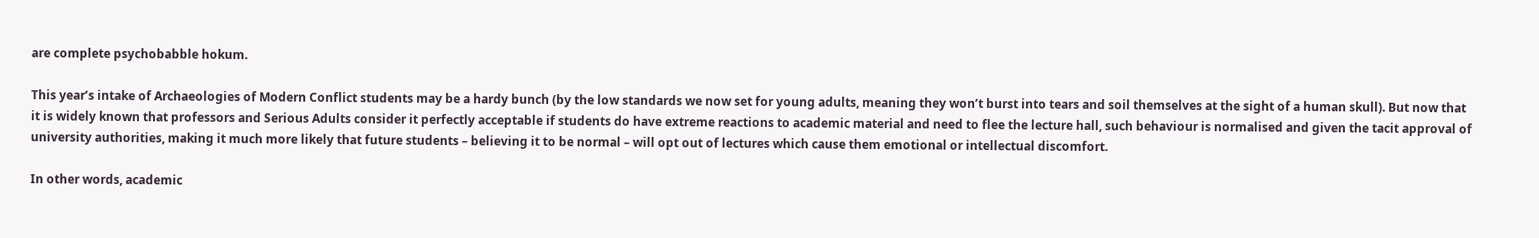are complete psychobabble hokum.

This year’s intake of Archaeologies of Modern Conflict students may be a hardy bunch (by the low standards we now set for young adults, meaning they won’t burst into tears and soil themselves at the sight of a human skull). But now that it is widely known that professors and Serious Adults consider it perfectly acceptable if students do have extreme reactions to academic material and need to flee the lecture hall, such behaviour is normalised and given the tacit approval of university authorities, making it much more likely that future students – believing it to be normal – will opt out of lectures which cause them emotional or intellectual discomfort.

In other words, academic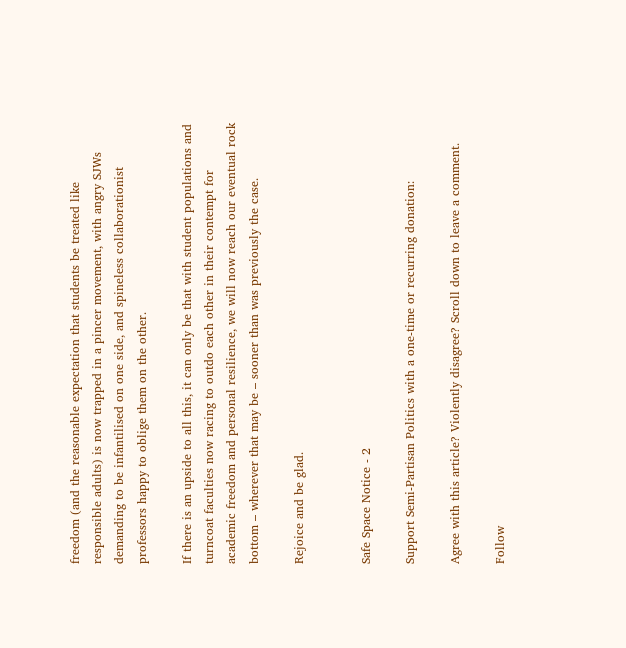freedom (and the reasonable expectation that students be treated like responsible adults) is now trapped in a pincer movement, with angry SJWs demanding to be infantilised on one side, and spineless collaborationist professors happy to oblige them on the other.

If there is an upside to all this, it can only be that with student populations and turncoat faculties now racing to outdo each other in their contempt for academic freedom and personal resilience, we will now reach our eventual rock bottom – wherever that may be – sooner than was previously the case.

Rejoice and be glad.


Safe Space Notice - 2

Support Semi-Partisan Politics with a one-time or recurring donation:

Agree with this article? Violently disagree? Scroll down to leave a comment.

Follow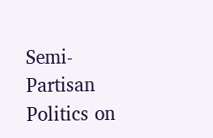Semi-Partisan Politics on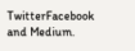TwitterFacebook and Medium.